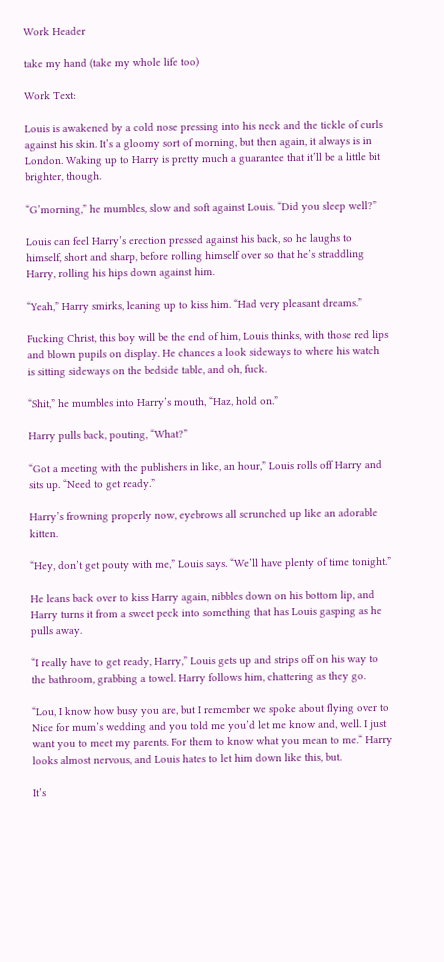Work Header

take my hand (take my whole life too)

Work Text:

Louis is awakened by a cold nose pressing into his neck and the tickle of curls against his skin. It’s a gloomy sort of morning, but then again, it always is in London. Waking up to Harry is pretty much a guarantee that it’ll be a little bit brighter, though.

“G’morning,” he mumbles, slow and soft against Louis. “Did you sleep well?”

Louis can feel Harry’s erection pressed against his back, so he laughs to himself, short and sharp, before rolling himself over so that he’s straddling Harry, rolling his hips down against him.

“Yeah,” Harry smirks, leaning up to kiss him. “Had very pleasant dreams.”

Fucking Christ, this boy will be the end of him, Louis thinks, with those red lips and blown pupils on display. He chances a look sideways to where his watch is sitting sideways on the bedside table, and oh, fuck.

“Shit,” he mumbles into Harry’s mouth, “Haz, hold on.”

Harry pulls back, pouting, “What?”

“Got a meeting with the publishers in like, an hour,” Louis rolls off Harry and sits up. “Need to get ready.”

Harry’s frowning properly now, eyebrows all scrunched up like an adorable kitten.

“Hey, don’t get pouty with me,” Louis says. “We’ll have plenty of time tonight.”

He leans back over to kiss Harry again, nibbles down on his bottom lip, and Harry turns it from a sweet peck into something that has Louis gasping as he pulls away.

“I really have to get ready, Harry,” Louis gets up and strips off on his way to the bathroom, grabbing a towel. Harry follows him, chattering as they go.

“Lou, I know how busy you are, but I remember we spoke about flying over to Nice for mum’s wedding and you told me you’d let me know and, well. I just want you to meet my parents. For them to know what you mean to me.“ Harry looks almost nervous, and Louis hates to let him down like this, but.

It’s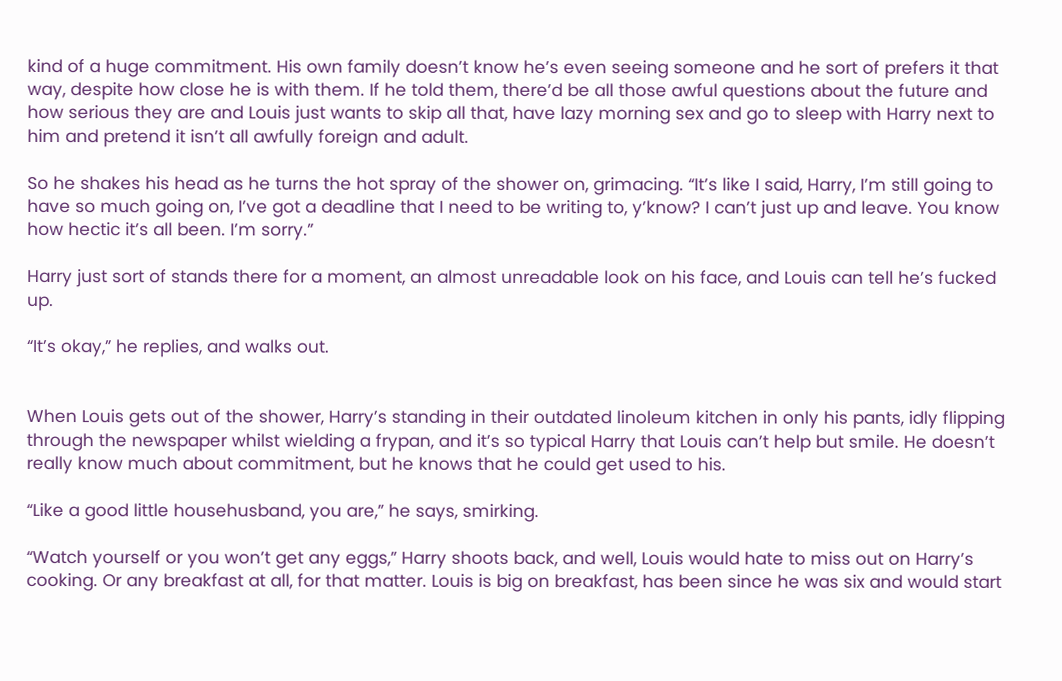kind of a huge commitment. His own family doesn’t know he’s even seeing someone and he sort of prefers it that way, despite how close he is with them. If he told them, there’d be all those awful questions about the future and how serious they are and Louis just wants to skip all that, have lazy morning sex and go to sleep with Harry next to him and pretend it isn’t all awfully foreign and adult.

So he shakes his head as he turns the hot spray of the shower on, grimacing. “It’s like I said, Harry, I’m still going to have so much going on, I’ve got a deadline that I need to be writing to, y’know? I can’t just up and leave. You know how hectic it’s all been. I’m sorry.”

Harry just sort of stands there for a moment, an almost unreadable look on his face, and Louis can tell he’s fucked up.

“It’s okay,” he replies, and walks out.


When Louis gets out of the shower, Harry’s standing in their outdated linoleum kitchen in only his pants, idly flipping through the newspaper whilst wielding a frypan, and it’s so typical Harry that Louis can’t help but smile. He doesn’t really know much about commitment, but he knows that he could get used to his.

“Like a good little househusband, you are,” he says, smirking.

“Watch yourself or you won’t get any eggs,” Harry shoots back, and well, Louis would hate to miss out on Harry’s cooking. Or any breakfast at all, for that matter. Louis is big on breakfast, has been since he was six and would start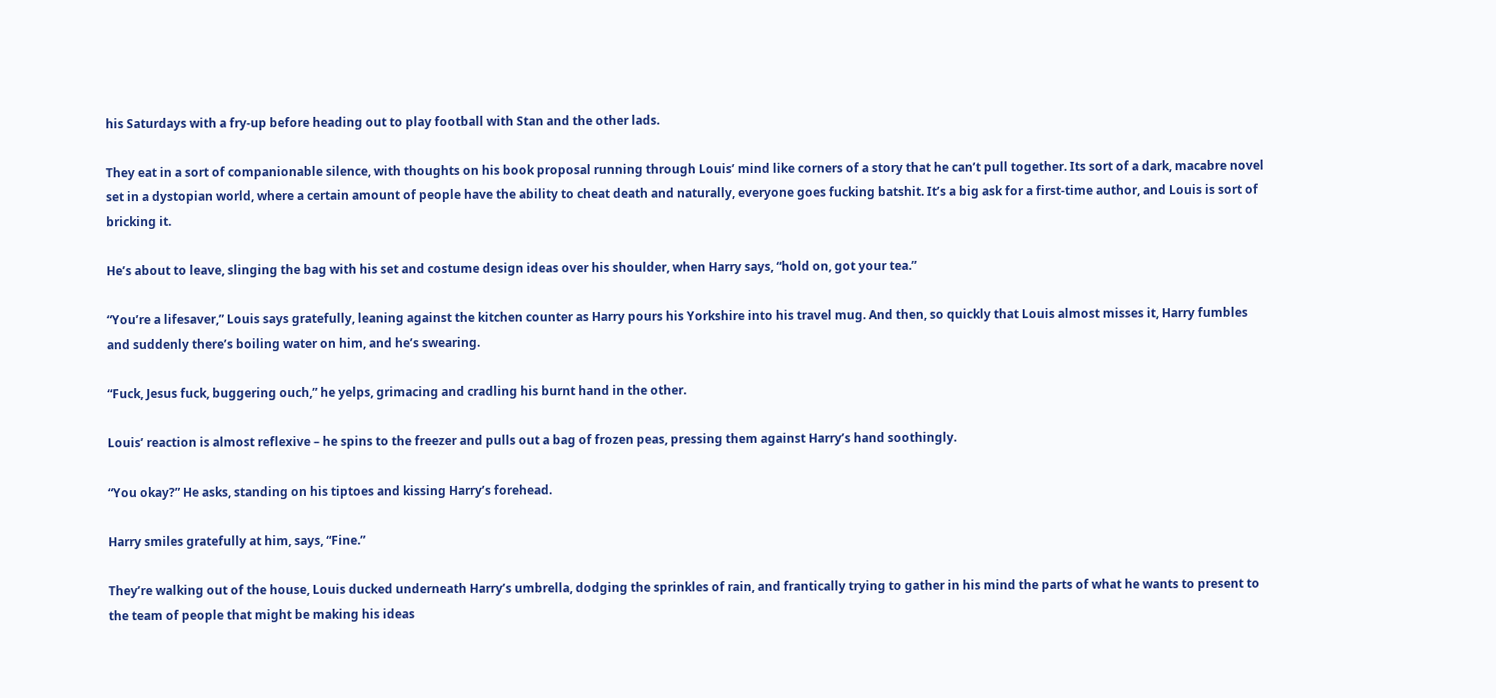his Saturdays with a fry-up before heading out to play football with Stan and the other lads.

They eat in a sort of companionable silence, with thoughts on his book proposal running through Louis’ mind like corners of a story that he can’t pull together. Its sort of a dark, macabre novel set in a dystopian world, where a certain amount of people have the ability to cheat death and naturally, everyone goes fucking batshit. It’s a big ask for a first-time author, and Louis is sort of bricking it.

He’s about to leave, slinging the bag with his set and costume design ideas over his shoulder, when Harry says, “hold on, got your tea.”

“You’re a lifesaver,” Louis says gratefully, leaning against the kitchen counter as Harry pours his Yorkshire into his travel mug. And then, so quickly that Louis almost misses it, Harry fumbles and suddenly there’s boiling water on him, and he’s swearing.

“Fuck, Jesus fuck, buggering ouch,” he yelps, grimacing and cradling his burnt hand in the other.

Louis’ reaction is almost reflexive – he spins to the freezer and pulls out a bag of frozen peas, pressing them against Harry’s hand soothingly.

“You okay?” He asks, standing on his tiptoes and kissing Harry’s forehead.

Harry smiles gratefully at him, says, “Fine.”

They’re walking out of the house, Louis ducked underneath Harry’s umbrella, dodging the sprinkles of rain, and frantically trying to gather in his mind the parts of what he wants to present to the team of people that might be making his ideas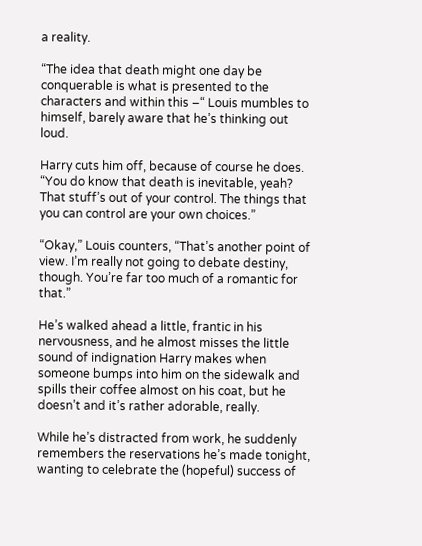a reality.

“The idea that death might one day be conquerable is what is presented to the characters and within this –“ Louis mumbles to himself, barely aware that he’s thinking out loud.

Harry cuts him off, because of course he does. “You do know that death is inevitable, yeah? That stuff’s out of your control. The things that you can control are your own choices.”

“Okay,” Louis counters, “That’s another point of view. I’m really not going to debate destiny, though. You’re far too much of a romantic for that.”

He’s walked ahead a little, frantic in his nervousness, and he almost misses the little sound of indignation Harry makes when someone bumps into him on the sidewalk and spills their coffee almost on his coat, but he doesn’t and it’s rather adorable, really.

While he’s distracted from work, he suddenly remembers the reservations he’s made tonight, wanting to celebrate the (hopeful) success of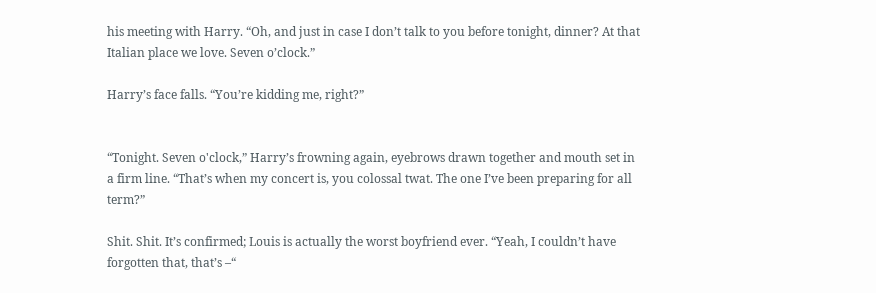his meeting with Harry. “Oh, and just in case I don’t talk to you before tonight, dinner? At that Italian place we love. Seven o’clock.”

Harry’s face falls. “You’re kidding me, right?”


“Tonight. Seven o'clock,” Harry’s frowning again, eyebrows drawn together and mouth set in a firm line. “That’s when my concert is, you colossal twat. The one I’ve been preparing for all term?”

Shit. Shit. It’s confirmed; Louis is actually the worst boyfriend ever. “Yeah, I couldn’t have forgotten that, that’s –“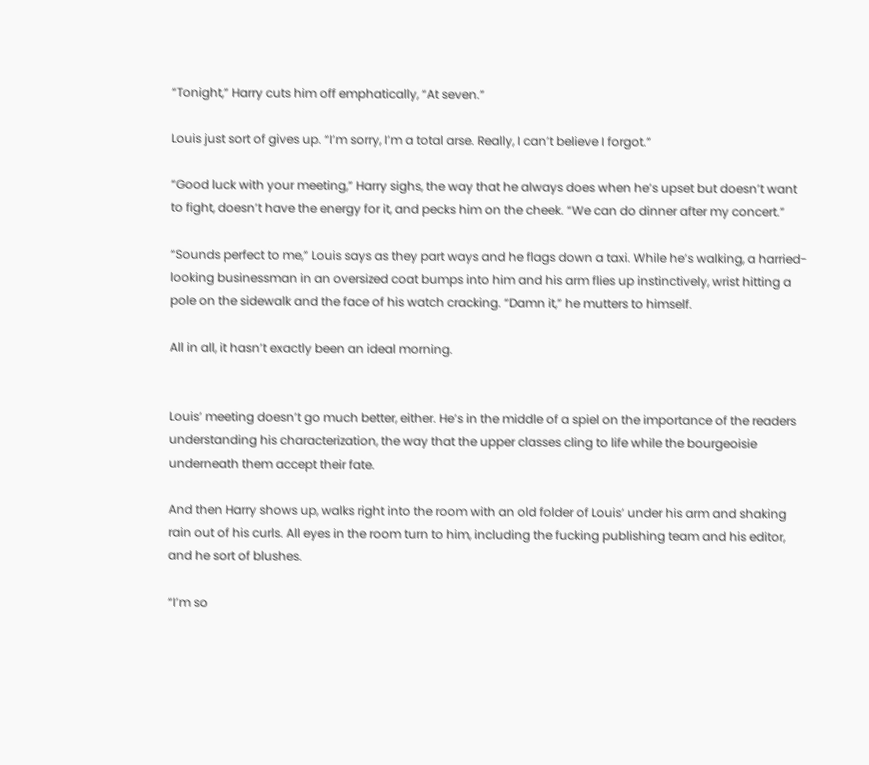“Tonight,” Harry cuts him off emphatically, “At seven.”

Louis just sort of gives up. “I’m sorry, I’m a total arse. Really, I can’t believe I forgot.”

“Good luck with your meeting,” Harry sighs, the way that he always does when he’s upset but doesn’t want to fight, doesn’t have the energy for it, and pecks him on the cheek. “We can do dinner after my concert.”

“Sounds perfect to me,” Louis says as they part ways and he flags down a taxi. While he’s walking, a harried-looking businessman in an oversized coat bumps into him and his arm flies up instinctively, wrist hitting a pole on the sidewalk and the face of his watch cracking. “Damn it,” he mutters to himself.

All in all, it hasn’t exactly been an ideal morning.


Louis’ meeting doesn’t go much better, either. He’s in the middle of a spiel on the importance of the readers understanding his characterization, the way that the upper classes cling to life while the bourgeoisie underneath them accept their fate.

And then Harry shows up, walks right into the room with an old folder of Louis’ under his arm and shaking rain out of his curls. All eyes in the room turn to him, including the fucking publishing team and his editor, and he sort of blushes.

“I’m so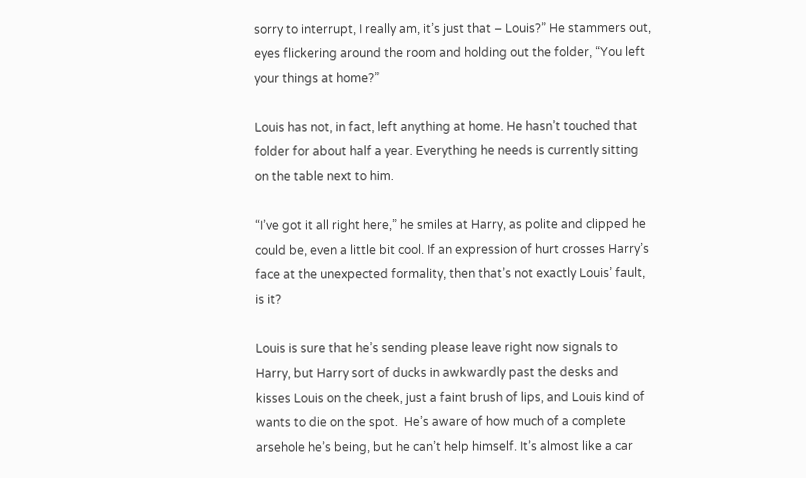sorry to interrupt, I really am, it’s just that – Louis?” He stammers out, eyes flickering around the room and holding out the folder, “You left your things at home?”

Louis has not, in fact, left anything at home. He hasn’t touched that folder for about half a year. Everything he needs is currently sitting on the table next to him.

“I’ve got it all right here,” he smiles at Harry, as polite and clipped he could be, even a little bit cool. If an expression of hurt crosses Harry’s face at the unexpected formality, then that’s not exactly Louis’ fault, is it?

Louis is sure that he’s sending please leave right now signals to Harry, but Harry sort of ducks in awkwardly past the desks and kisses Louis on the cheek, just a faint brush of lips, and Louis kind of wants to die on the spot.  He’s aware of how much of a complete arsehole he’s being, but he can’t help himself. It’s almost like a car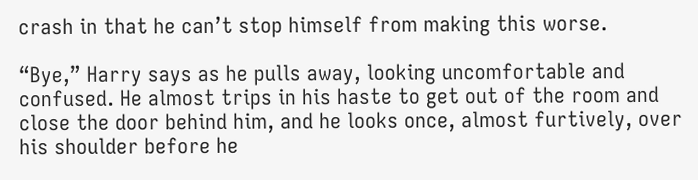crash in that he can’t stop himself from making this worse.

“Bye,” Harry says as he pulls away, looking uncomfortable and confused. He almost trips in his haste to get out of the room and close the door behind him, and he looks once, almost furtively, over his shoulder before he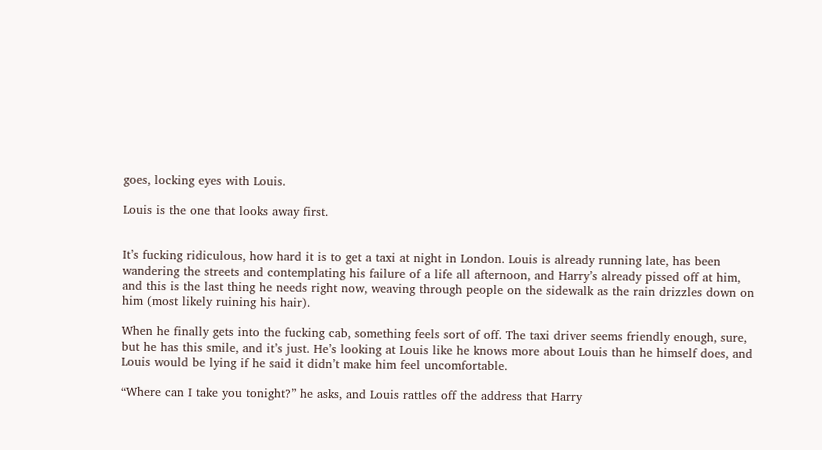goes, locking eyes with Louis.

Louis is the one that looks away first.


It’s fucking ridiculous, how hard it is to get a taxi at night in London. Louis is already running late, has been wandering the streets and contemplating his failure of a life all afternoon, and Harry’s already pissed off at him, and this is the last thing he needs right now, weaving through people on the sidewalk as the rain drizzles down on him (most likely ruining his hair).

When he finally gets into the fucking cab, something feels sort of off. The taxi driver seems friendly enough, sure, but he has this smile, and it’s just. He’s looking at Louis like he knows more about Louis than he himself does, and Louis would be lying if he said it didn’t make him feel uncomfortable.

“Where can I take you tonight?” he asks, and Louis rattles off the address that Harry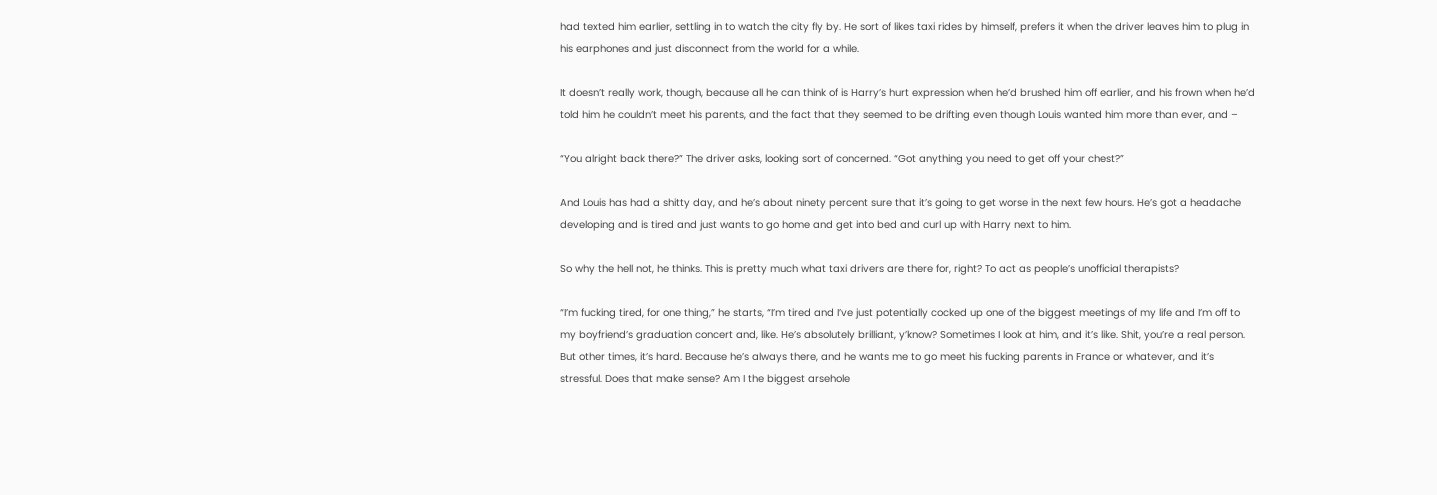had texted him earlier, settling in to watch the city fly by. He sort of likes taxi rides by himself, prefers it when the driver leaves him to plug in his earphones and just disconnect from the world for a while.

It doesn’t really work, though, because all he can think of is Harry’s hurt expression when he’d brushed him off earlier, and his frown when he’d told him he couldn’t meet his parents, and the fact that they seemed to be drifting even though Louis wanted him more than ever, and –

“You alright back there?” The driver asks, looking sort of concerned. “Got anything you need to get off your chest?”

And Louis has had a shitty day, and he’s about ninety percent sure that it’s going to get worse in the next few hours. He’s got a headache developing and is tired and just wants to go home and get into bed and curl up with Harry next to him.

So why the hell not, he thinks. This is pretty much what taxi drivers are there for, right? To act as people’s unofficial therapists?

“I’m fucking tired, for one thing,” he starts, “I’m tired and I’ve just potentially cocked up one of the biggest meetings of my life and I’m off to my boyfriend’s graduation concert and, like. He’s absolutely brilliant, y’know? Sometimes I look at him, and it’s like. Shit, you’re a real person. But other times, it’s hard. Because he’s always there, and he wants me to go meet his fucking parents in France or whatever, and it’s stressful. Does that make sense? Am I the biggest arsehole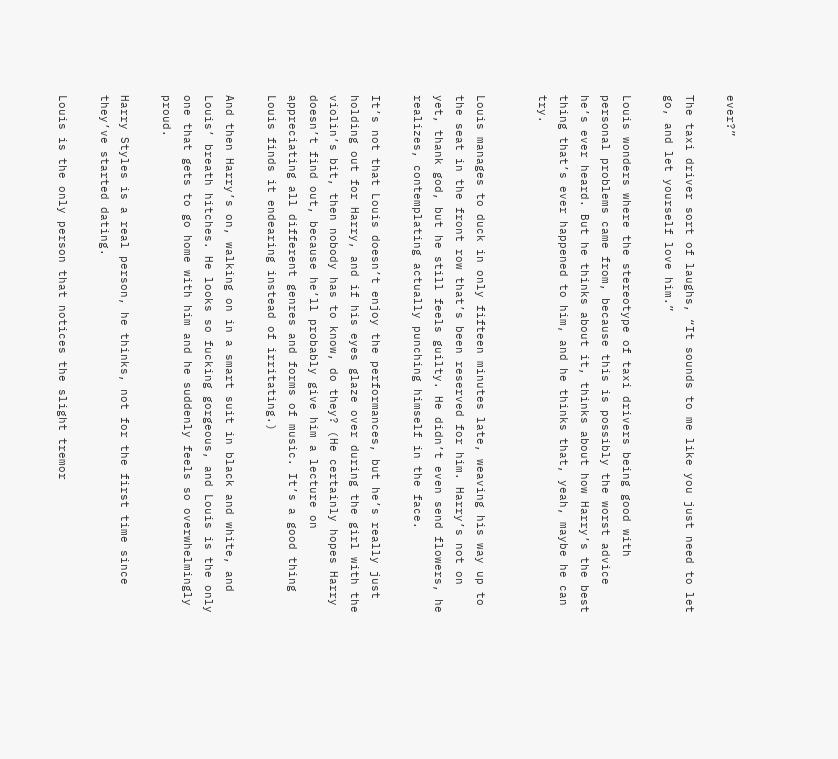ever?”

The taxi driver sort of laughs, “It sounds to me like you just need to let go, and let yourself love him.”

Louis wonders where the stereotype of taxi drivers being good with personal problems came from, because this is possibly the worst advice he’s ever heard. But he thinks about it, thinks about how Harry’s the best thing that’s ever happened to him, and he thinks that, yeah, maybe he can try.


Louis manages to duck in only fifteen minutes late, weaving his way up to the seat in the front row that’s been reserved for him. Harry’s not on yet, thank god, but he still feels guilty. He didn’t even send flowers, he realizes, contemplating actually punching himself in the face.

It’s not that Louis doesn’t enjoy the performances, but he’s really just holding out for Harry, and if his eyes glaze over during the girl with the violin’s bit, then nobody has to know, do they? (He certainly hopes Harry doesn’t find out, because he’ll probably give him a lecture on appreciating all different genres and forms of music. It’s a good thing Louis finds it endearing instead of irritating.)

And then Harry’s on, walking on in a smart suit in black and white, and Louis’ breath hitches. He looks so fucking gorgeous, and Louis is the only one that gets to go home with him and he suddenly feels so overwhelmingly proud.

Harry Styles is a real person, he thinks, not for the first time since they’ve started dating.

Louis is the only person that notices the slight tremor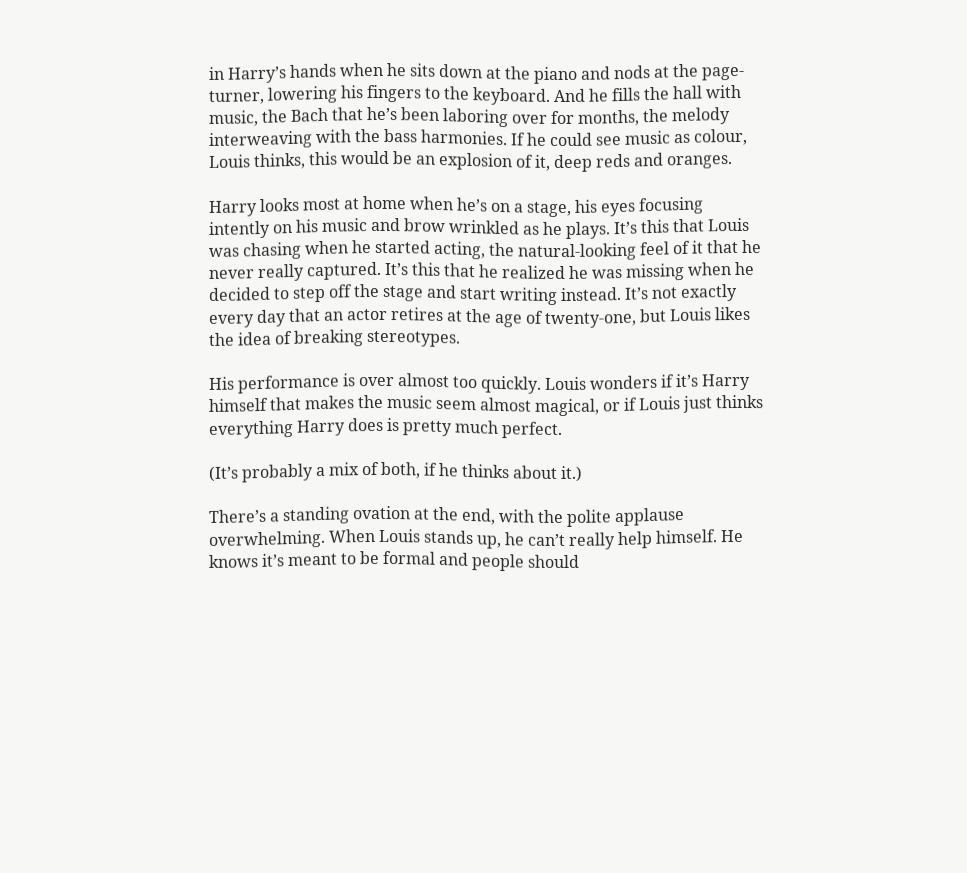in Harry’s hands when he sits down at the piano and nods at the page-turner, lowering his fingers to the keyboard. And he fills the hall with music, the Bach that he’s been laboring over for months, the melody interweaving with the bass harmonies. If he could see music as colour, Louis thinks, this would be an explosion of it, deep reds and oranges.

Harry looks most at home when he’s on a stage, his eyes focusing intently on his music and brow wrinkled as he plays. It’s this that Louis was chasing when he started acting, the natural-looking feel of it that he never really captured. It’s this that he realized he was missing when he decided to step off the stage and start writing instead. It’s not exactly every day that an actor retires at the age of twenty-one, but Louis likes the idea of breaking stereotypes.

His performance is over almost too quickly. Louis wonders if it’s Harry himself that makes the music seem almost magical, or if Louis just thinks everything Harry does is pretty much perfect.

(It’s probably a mix of both, if he thinks about it.)

There’s a standing ovation at the end, with the polite applause overwhelming. When Louis stands up, he can’t really help himself. He knows it’s meant to be formal and people should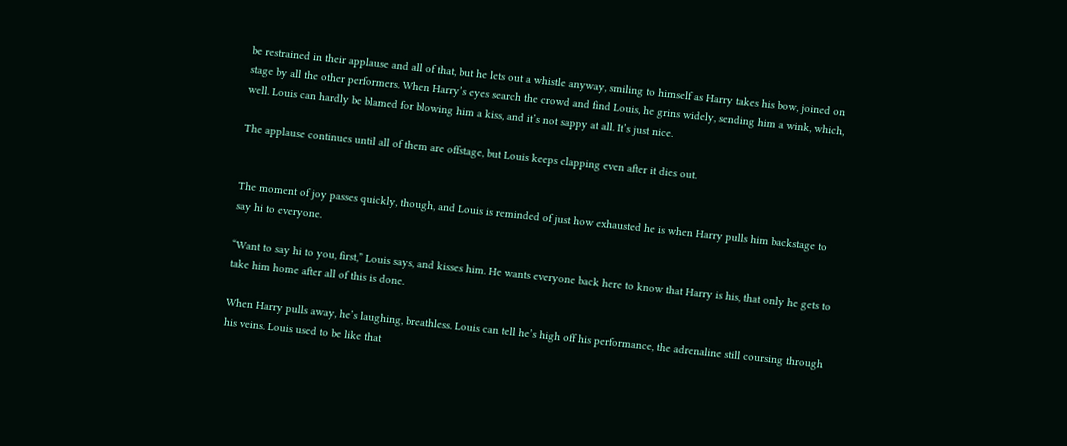be restrained in their applause and all of that, but he lets out a whistle anyway, smiling to himself as Harry takes his bow, joined on stage by all the other performers. When Harry’s eyes search the crowd and find Louis, he grins widely, sending him a wink, which, well. Louis can hardly be blamed for blowing him a kiss, and it’s not sappy at all. It’s just nice.

The applause continues until all of them are offstage, but Louis keeps clapping even after it dies out.


The moment of joy passes quickly, though, and Louis is reminded of just how exhausted he is when Harry pulls him backstage to say hi to everyone.

“Want to say hi to you, first,” Louis says, and kisses him. He wants everyone back here to know that Harry is his, that only he gets to take him home after all of this is done.

When Harry pulls away, he’s laughing, breathless. Louis can tell he’s high off his performance, the adrenaline still coursing through his veins. Louis used to be like that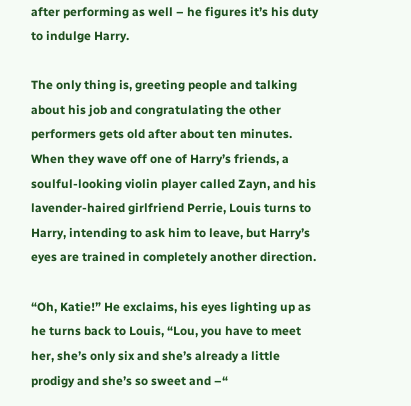after performing as well – he figures it’s his duty to indulge Harry.

The only thing is, greeting people and talking about his job and congratulating the other performers gets old after about ten minutes. When they wave off one of Harry’s friends, a soulful-looking violin player called Zayn, and his lavender-haired girlfriend Perrie, Louis turns to Harry, intending to ask him to leave, but Harry’s eyes are trained in completely another direction.

“Oh, Katie!” He exclaims, his eyes lighting up as he turns back to Louis, “Lou, you have to meet her, she’s only six and she’s already a little prodigy and she’s so sweet and –“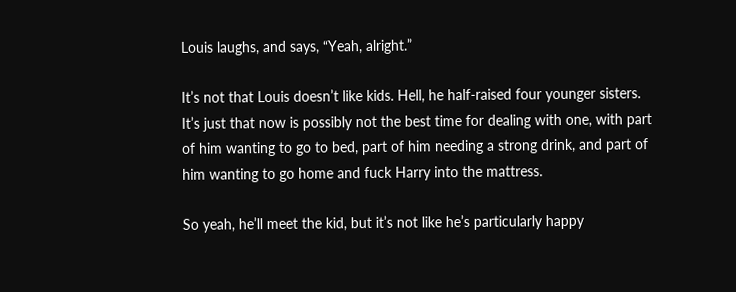Louis laughs, and says, “Yeah, alright.”

It’s not that Louis doesn’t like kids. Hell, he half-raised four younger sisters. It’s just that now is possibly not the best time for dealing with one, with part of him wanting to go to bed, part of him needing a strong drink, and part of him wanting to go home and fuck Harry into the mattress.

So yeah, he’ll meet the kid, but it’s not like he’s particularly happy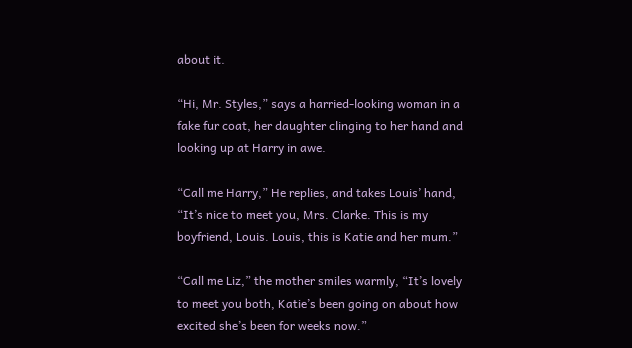about it.

“Hi, Mr. Styles,” says a harried-looking woman in a fake fur coat, her daughter clinging to her hand and looking up at Harry in awe.

“Call me Harry,” He replies, and takes Louis’ hand, “It’s nice to meet you, Mrs. Clarke. This is my boyfriend, Louis. Louis, this is Katie and her mum.”

“Call me Liz,” the mother smiles warmly, “It’s lovely to meet you both, Katie’s been going on about how excited she’s been for weeks now.”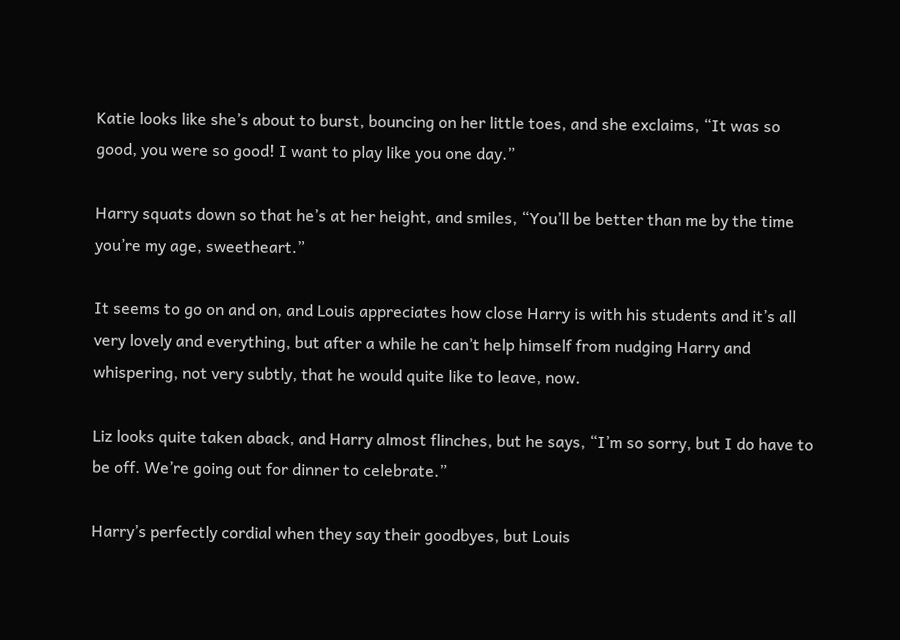Katie looks like she’s about to burst, bouncing on her little toes, and she exclaims, “It was so good, you were so good! I want to play like you one day.”

Harry squats down so that he’s at her height, and smiles, “You’ll be better than me by the time you’re my age, sweetheart.”

It seems to go on and on, and Louis appreciates how close Harry is with his students and it’s all very lovely and everything, but after a while he can’t help himself from nudging Harry and whispering, not very subtly, that he would quite like to leave, now.

Liz looks quite taken aback, and Harry almost flinches, but he says, “I’m so sorry, but I do have to be off. We’re going out for dinner to celebrate.”

Harry’s perfectly cordial when they say their goodbyes, but Louis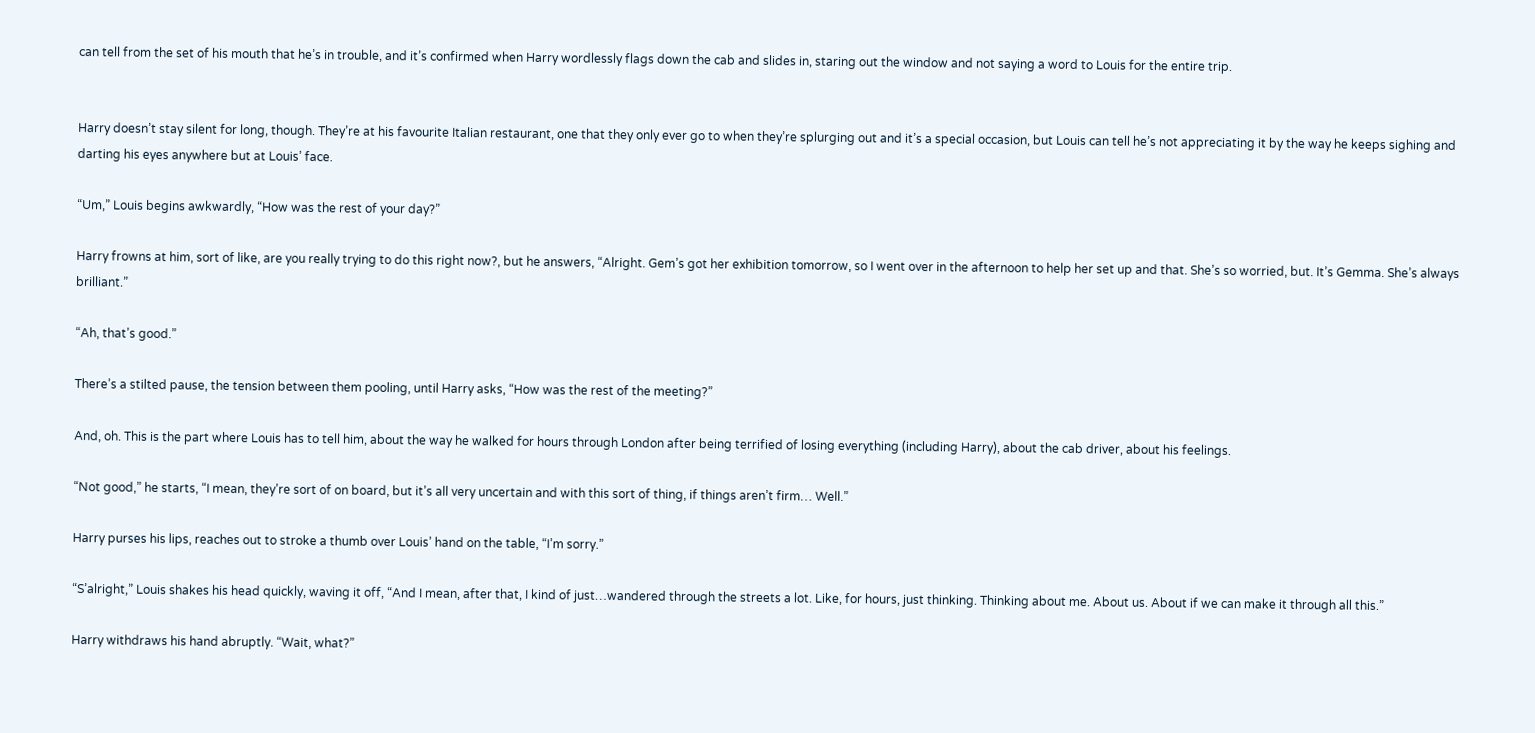can tell from the set of his mouth that he’s in trouble, and it’s confirmed when Harry wordlessly flags down the cab and slides in, staring out the window and not saying a word to Louis for the entire trip.


Harry doesn’t stay silent for long, though. They’re at his favourite Italian restaurant, one that they only ever go to when they’re splurging out and it’s a special occasion, but Louis can tell he’s not appreciating it by the way he keeps sighing and darting his eyes anywhere but at Louis’ face.

“Um,” Louis begins awkwardly, “How was the rest of your day?”

Harry frowns at him, sort of like, are you really trying to do this right now?, but he answers, “Alright. Gem’s got her exhibition tomorrow, so I went over in the afternoon to help her set up and that. She’s so worried, but. It’s Gemma. She’s always brilliant.”

“Ah, that’s good.”

There’s a stilted pause, the tension between them pooling, until Harry asks, “How was the rest of the meeting?”

And, oh. This is the part where Louis has to tell him, about the way he walked for hours through London after being terrified of losing everything (including Harry), about the cab driver, about his feelings.

“Not good,” he starts, “I mean, they’re sort of on board, but it’s all very uncertain and with this sort of thing, if things aren’t firm… Well.”

Harry purses his lips, reaches out to stroke a thumb over Louis’ hand on the table, “I’m sorry.”

“S’alright,” Louis shakes his head quickly, waving it off, “And I mean, after that, I kind of just…wandered through the streets a lot. Like, for hours, just thinking. Thinking about me. About us. About if we can make it through all this.”

Harry withdraws his hand abruptly. “Wait, what?”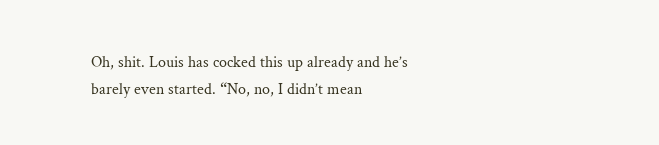Oh, shit. Louis has cocked this up already and he’s barely even started. “No, no, I didn’t mean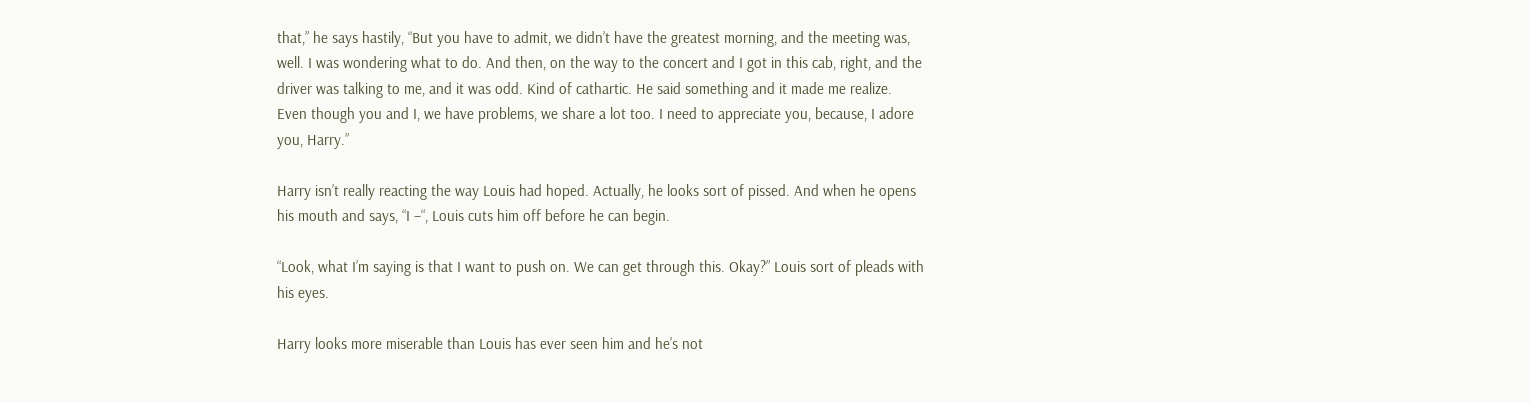that,” he says hastily, “But you have to admit, we didn’t have the greatest morning, and the meeting was, well. I was wondering what to do. And then, on the way to the concert and I got in this cab, right, and the driver was talking to me, and it was odd. Kind of cathartic. He said something and it made me realize. Even though you and I, we have problems, we share a lot too. I need to appreciate you, because, I adore you, Harry.”

Harry isn’t really reacting the way Louis had hoped. Actually, he looks sort of pissed. And when he opens his mouth and says, “I –“, Louis cuts him off before he can begin.

“Look, what I’m saying is that I want to push on. We can get through this. Okay?” Louis sort of pleads with his eyes.

Harry looks more miserable than Louis has ever seen him and he’s not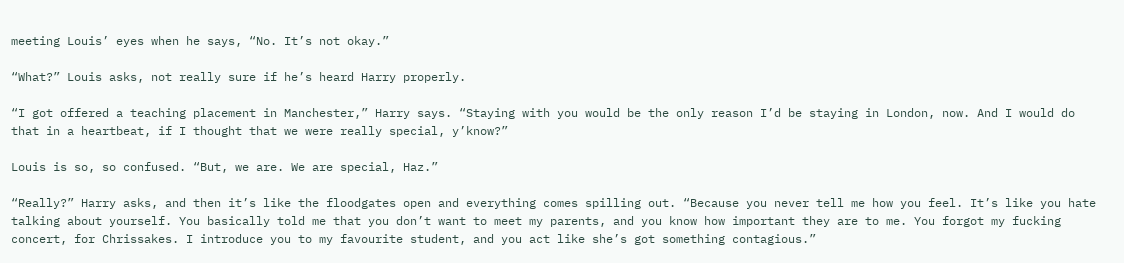meeting Louis’ eyes when he says, “No. It’s not okay.”

“What?” Louis asks, not really sure if he’s heard Harry properly.

“I got offered a teaching placement in Manchester,” Harry says. “Staying with you would be the only reason I’d be staying in London, now. And I would do that in a heartbeat, if I thought that we were really special, y’know?”

Louis is so, so confused. “But, we are. We are special, Haz.”

“Really?” Harry asks, and then it’s like the floodgates open and everything comes spilling out. “Because you never tell me how you feel. It’s like you hate talking about yourself. You basically told me that you don’t want to meet my parents, and you know how important they are to me. You forgot my fucking concert, for Chrissakes. I introduce you to my favourite student, and you act like she’s got something contagious.”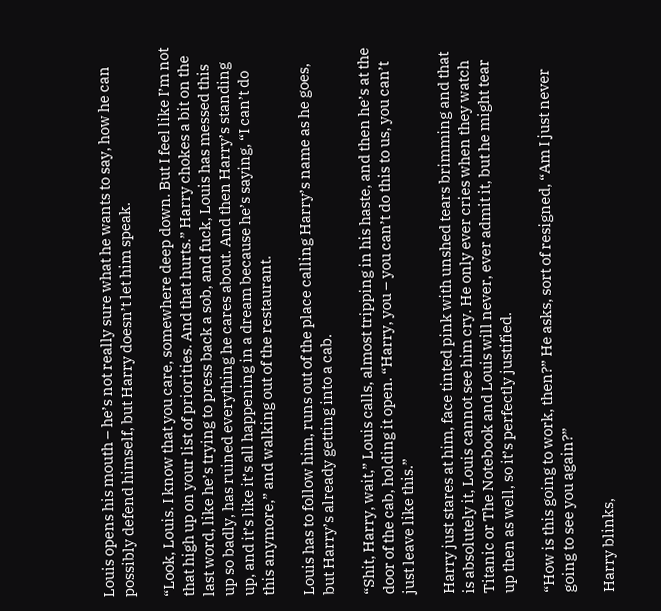Louis opens his mouth – he’s not really sure what he wants to say, how he can possibly defend himself, but Harry doesn’t let him speak.

“Look, Louis. I know that you care, somewhere deep down. But I feel like I’m not that high up on your list of priorities. And that hurts.” Harry chokes a bit on the last word, like he’s trying to press back a sob, and fuck, Louis has messed this up so badly, has ruined everything he cares about. And then Harry’s standing up, and it’s like it’s all happening in a dream because he’s saying, “I can’t do this anymore,” and walking out of the restaurant.

Louis has to follow him, runs out of the place calling Harry’s name as he goes, but Harry’s already getting into a cab.

“Shit, Harry, wait,” Louis calls, almost tripping in his haste, and then he’s at the door of the cab, holding it open. “Harry, you – you can’t do this to us, you can’t just leave like this.”

Harry just stares at him, face tinted pink with unshed tears brimming and that is absolutely it, Louis cannot see him cry. He only ever cries when they watch Titanic or The Notebook and Louis will never, ever admit it, but he might tear up then as well, so it’s perfectly justified.

“How is this going to work, then?” He asks, sort of resigned, “Am I just never going to see you again?”

Harry blinks,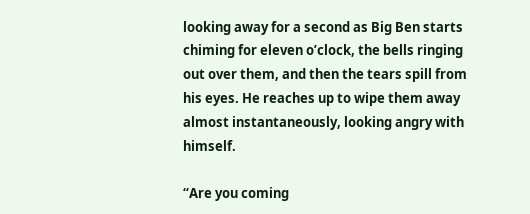looking away for a second as Big Ben starts chiming for eleven o’clock, the bells ringing out over them, and then the tears spill from his eyes. He reaches up to wipe them away almost instantaneously, looking angry with himself.

“Are you coming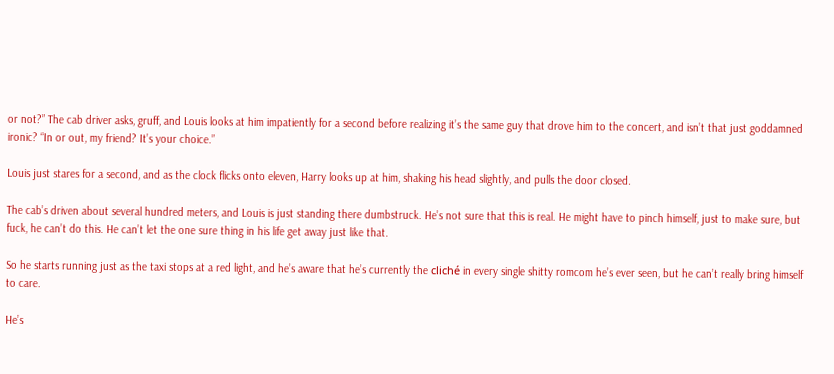or not?” The cab driver asks, gruff, and Louis looks at him impatiently for a second before realizing it’s the same guy that drove him to the concert, and isn’t that just goddamned ironic? “In or out, my friend? It’s your choice.”

Louis just stares for a second, and as the clock flicks onto eleven, Harry looks up at him, shaking his head slightly, and pulls the door closed.

The cab’s driven about several hundred meters, and Louis is just standing there dumbstruck. He’s not sure that this is real. He might have to pinch himself, just to make sure, but fuck, he can’t do this. He can’t let the one sure thing in his life get away just like that.

So he starts running just as the taxi stops at a red light, and he’s aware that he’s currently the cliché in every single shitty romcom he’s ever seen, but he can’t really bring himself to care.

He’s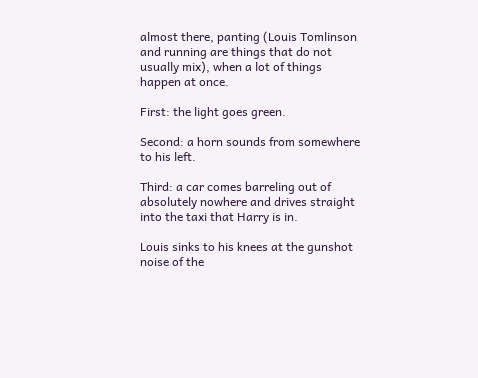almost there, panting (Louis Tomlinson and running are things that do not usually mix), when a lot of things happen at once.

First: the light goes green.

Second: a horn sounds from somewhere to his left.

Third: a car comes barreling out of absolutely nowhere and drives straight into the taxi that Harry is in.

Louis sinks to his knees at the gunshot noise of the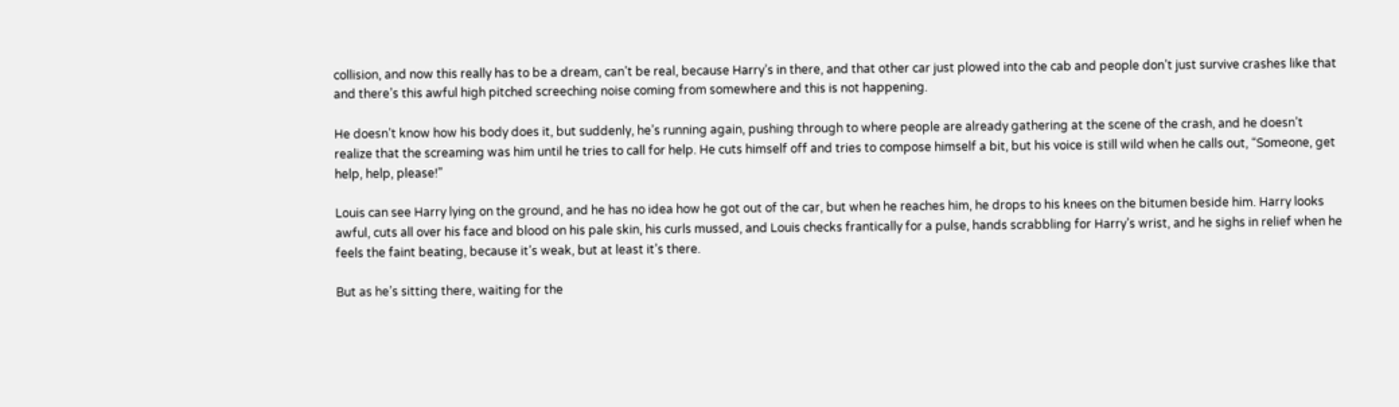collision, and now this really has to be a dream, can’t be real, because Harry’s in there, and that other car just plowed into the cab and people don’t just survive crashes like that and there’s this awful high pitched screeching noise coming from somewhere and this is not happening.

He doesn’t know how his body does it, but suddenly, he’s running again, pushing through to where people are already gathering at the scene of the crash, and he doesn’t realize that the screaming was him until he tries to call for help. He cuts himself off and tries to compose himself a bit, but his voice is still wild when he calls out, “Someone, get help, help, please!”

Louis can see Harry lying on the ground, and he has no idea how he got out of the car, but when he reaches him, he drops to his knees on the bitumen beside him. Harry looks awful, cuts all over his face and blood on his pale skin, his curls mussed, and Louis checks frantically for a pulse, hands scrabbling for Harry’s wrist, and he sighs in relief when he feels the faint beating, because it’s weak, but at least it’s there.

But as he’s sitting there, waiting for the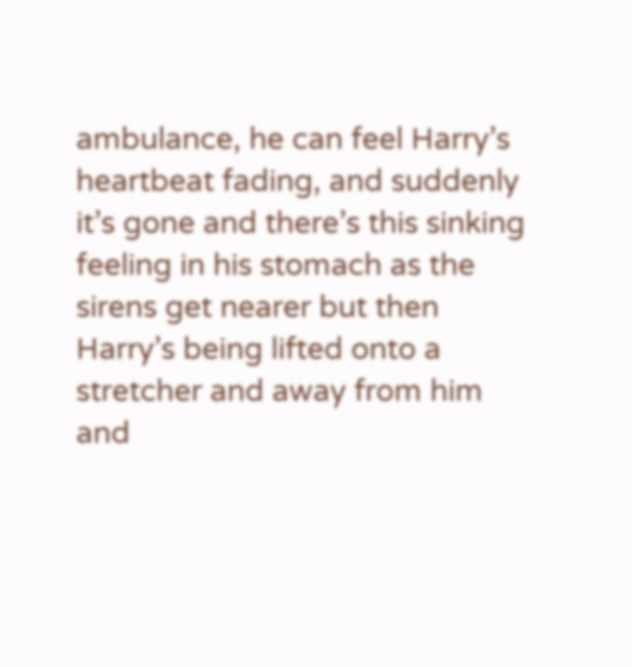ambulance, he can feel Harry’s heartbeat fading, and suddenly it’s gone and there’s this sinking feeling in his stomach as the sirens get nearer but then Harry’s being lifted onto a stretcher and away from him and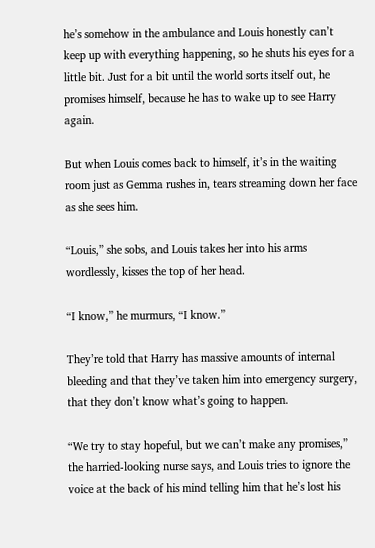he’s somehow in the ambulance and Louis honestly can’t keep up with everything happening, so he shuts his eyes for a little bit. Just for a bit until the world sorts itself out, he promises himself, because he has to wake up to see Harry again.

But when Louis comes back to himself, it’s in the waiting room just as Gemma rushes in, tears streaming down her face as she sees him.

“Louis,” she sobs, and Louis takes her into his arms wordlessly, kisses the top of her head.

“I know,” he murmurs, “I know.”

They’re told that Harry has massive amounts of internal bleeding and that they’ve taken him into emergency surgery, that they don’t know what’s going to happen.

“We try to stay hopeful, but we can’t make any promises,” the harried-looking nurse says, and Louis tries to ignore the voice at the back of his mind telling him that he’s lost his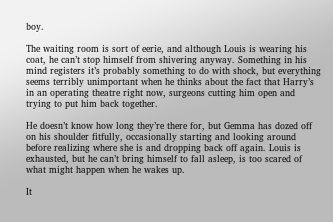boy.

The waiting room is sort of eerie, and although Louis is wearing his coat, he can’t stop himself from shivering anyway. Something in his mind registers it’s probably something to do with shock, but everything seems terribly unimportant when he thinks about the fact that Harry’s in an operating theatre right now, surgeons cutting him open and trying to put him back together.

He doesn’t know how long they’re there for, but Gemma has dozed off on his shoulder fitfully, occasionally starting and looking around before realizing where she is and dropping back off again. Louis is exhausted, but he can’t bring himself to fall asleep, is too scared of what might happen when he wakes up.

It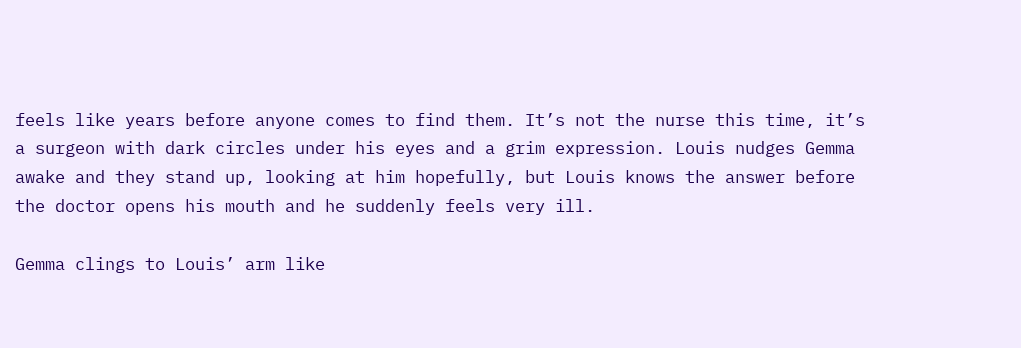feels like years before anyone comes to find them. It’s not the nurse this time, it’s a surgeon with dark circles under his eyes and a grim expression. Louis nudges Gemma awake and they stand up, looking at him hopefully, but Louis knows the answer before the doctor opens his mouth and he suddenly feels very ill.

Gemma clings to Louis’ arm like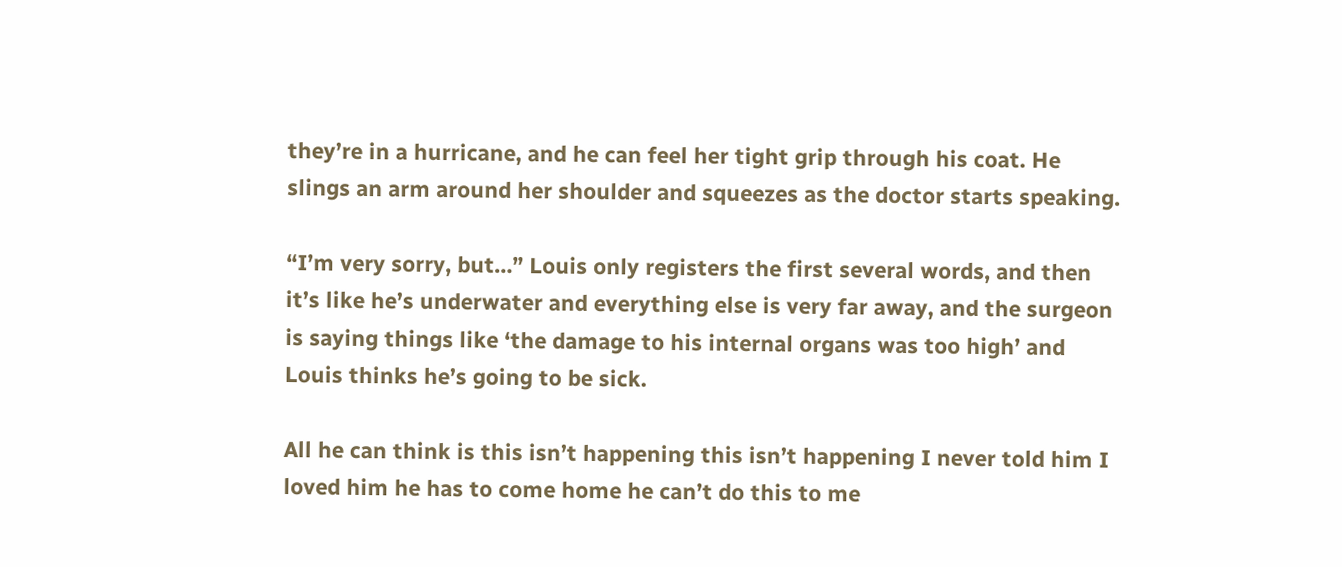they’re in a hurricane, and he can feel her tight grip through his coat. He slings an arm around her shoulder and squeezes as the doctor starts speaking.

“I’m very sorry, but…” Louis only registers the first several words, and then it’s like he’s underwater and everything else is very far away, and the surgeon is saying things like ‘the damage to his internal organs was too high’ and Louis thinks he’s going to be sick.

All he can think is this isn’t happening this isn’t happening I never told him I loved him he has to come home he can’t do this to me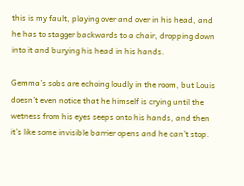this is my fault, playing over and over in his head, and he has to stagger backwards to a chair, dropping down into it and burying his head in his hands.

Gemma’s sobs are echoing loudly in the room, but Louis doesn’t even notice that he himself is crying until the wetness from his eyes seeps onto his hands, and then it’s like some invisible barrier opens and he can’t stop.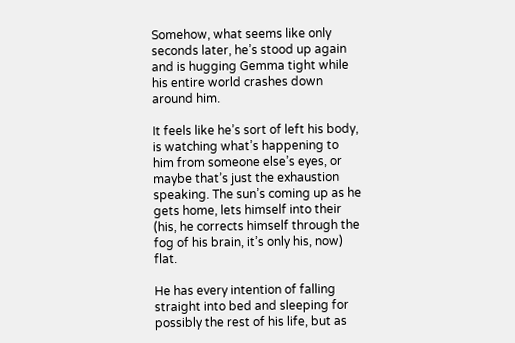Somehow, what seems like only seconds later, he’s stood up again and is hugging Gemma tight while his entire world crashes down around him.

It feels like he’s sort of left his body, is watching what’s happening to him from someone else’s eyes, or maybe that’s just the exhaustion speaking. The sun’s coming up as he gets home, lets himself into their (his, he corrects himself through the fog of his brain, it’s only his, now) flat.

He has every intention of falling straight into bed and sleeping for possibly the rest of his life, but as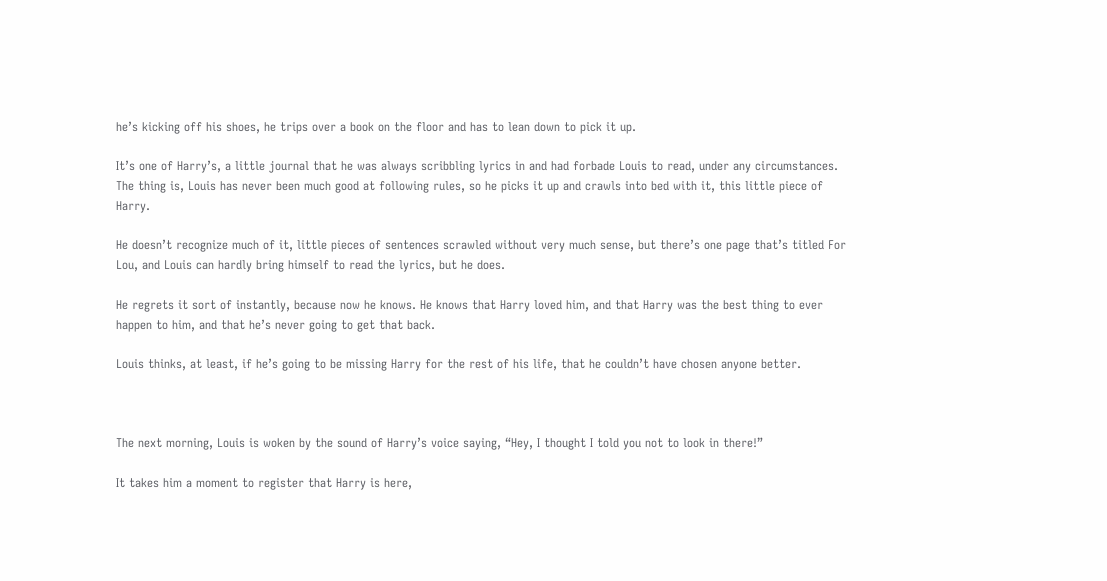he’s kicking off his shoes, he trips over a book on the floor and has to lean down to pick it up.

It’s one of Harry’s, a little journal that he was always scribbling lyrics in and had forbade Louis to read, under any circumstances. The thing is, Louis has never been much good at following rules, so he picks it up and crawls into bed with it, this little piece of Harry.

He doesn’t recognize much of it, little pieces of sentences scrawled without very much sense, but there’s one page that’s titled For Lou, and Louis can hardly bring himself to read the lyrics, but he does.

He regrets it sort of instantly, because now he knows. He knows that Harry loved him, and that Harry was the best thing to ever happen to him, and that he’s never going to get that back.

Louis thinks, at least, if he’s going to be missing Harry for the rest of his life, that he couldn’t have chosen anyone better.



The next morning, Louis is woken by the sound of Harry’s voice saying, “Hey, I thought I told you not to look in there!”

It takes him a moment to register that Harry is here,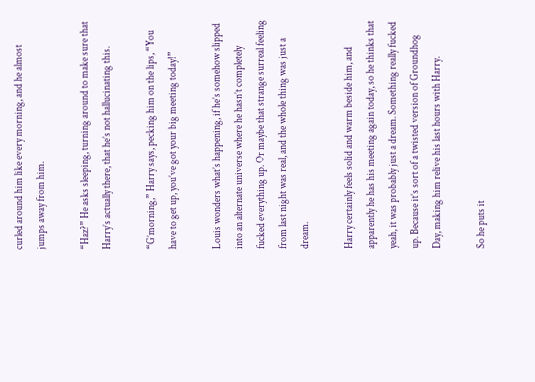curled around him like every morning, and he almost jumps away from him.

“Haz?” He asks sleeping, turning around to make sure that Harry’s actually there, that he’s not hallucinating this.

“G’morning,” Harry says, pecking him on the lips, “You have to get up, you’ve got your big meeting today!”

Louis wonders what’s happening, if he’s somehow slipped into an alternate universe where he hasn’t completely fucked everything up. Or maybe that strange surreal feeling from last night was real, and the whole thing was just a dream.

Harry certainly feels solid and warm beside him, and apparently he has his meeting again today, so he thinks that yeah, it was probably just a dream. Something really fucked up. Because it’s sort of a twisted version of Groundhog Day, making him relive his last hours with Harry.

So he puts it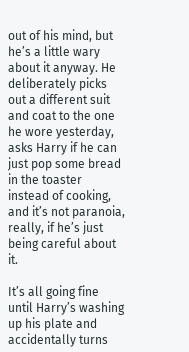out of his mind, but he’s a little wary about it anyway. He deliberately picks out a different suit and coat to the one he wore yesterday, asks Harry if he can just pop some bread in the toaster instead of cooking, and it’s not paranoia, really, if he’s just being careful about it.

It’s all going fine until Harry’s washing up his plate and accidentally turns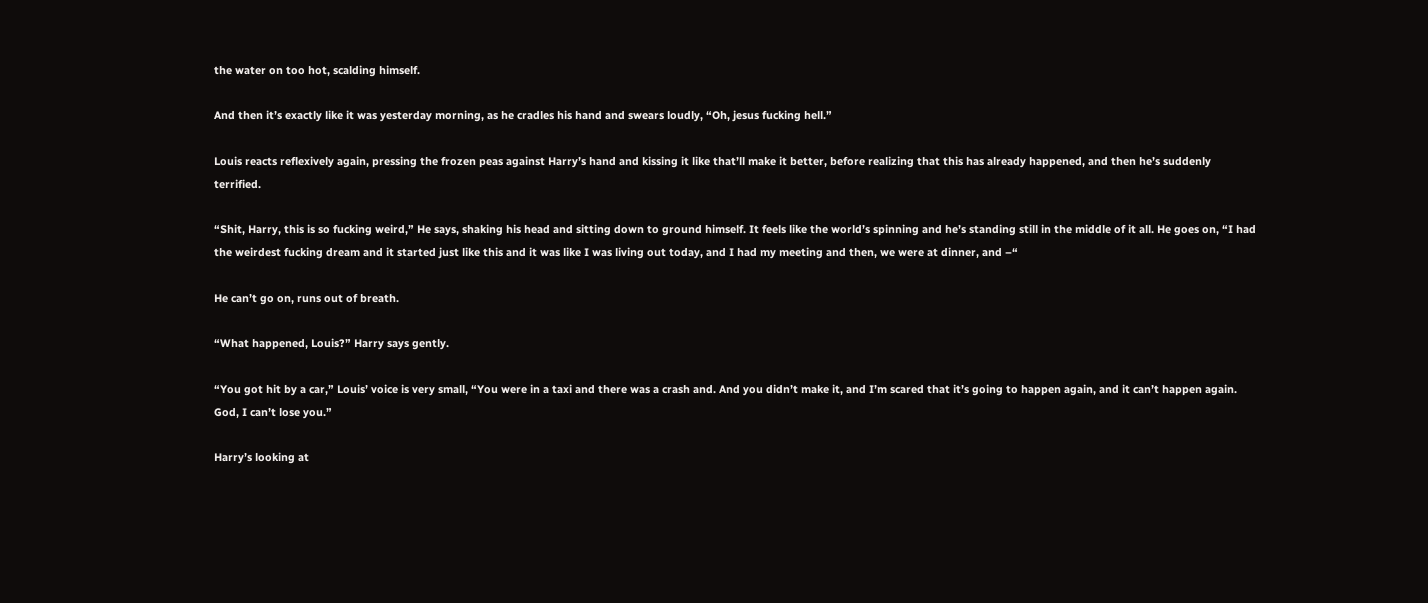the water on too hot, scalding himself.

And then it’s exactly like it was yesterday morning, as he cradles his hand and swears loudly, “Oh, jesus fucking hell.”

Louis reacts reflexively again, pressing the frozen peas against Harry’s hand and kissing it like that’ll make it better, before realizing that this has already happened, and then he’s suddenly terrified.

“Shit, Harry, this is so fucking weird,” He says, shaking his head and sitting down to ground himself. It feels like the world’s spinning and he’s standing still in the middle of it all. He goes on, “I had the weirdest fucking dream and it started just like this and it was like I was living out today, and I had my meeting and then, we were at dinner, and –“

He can’t go on, runs out of breath.

“What happened, Louis?” Harry says gently.

“You got hit by a car,” Louis’ voice is very small, “You were in a taxi and there was a crash and. And you didn’t make it, and I’m scared that it’s going to happen again, and it can’t happen again. God, I can’t lose you.”

Harry’s looking at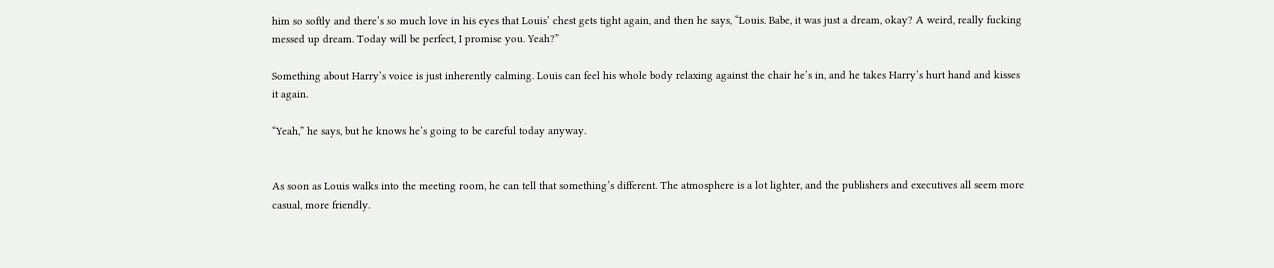him so softly and there’s so much love in his eyes that Louis’ chest gets tight again, and then he says, “Louis. Babe, it was just a dream, okay? A weird, really fucking messed up dream. Today will be perfect, I promise you. Yeah?”

Something about Harry’s voice is just inherently calming. Louis can feel his whole body relaxing against the chair he’s in, and he takes Harry’s hurt hand and kisses it again.

“Yeah,” he says, but he knows he’s going to be careful today anyway.


As soon as Louis walks into the meeting room, he can tell that something’s different. The atmosphere is a lot lighter, and the publishers and executives all seem more casual, more friendly.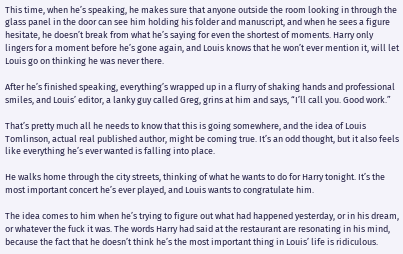This time, when he’s speaking, he makes sure that anyone outside the room looking in through the glass panel in the door can see him holding his folder and manuscript, and when he sees a figure hesitate, he doesn’t break from what he’s saying for even the shortest of moments. Harry only lingers for a moment before he’s gone again, and Louis knows that he won’t ever mention it, will let Louis go on thinking he was never there.

After he’s finished speaking, everything’s wrapped up in a flurry of shaking hands and professional smiles, and Louis’ editor, a lanky guy called Greg, grins at him and says, “I’ll call you. Good work.”

That’s pretty much all he needs to know that this is going somewhere, and the idea of Louis Tomlinson, actual real published author, might be coming true. It’s an odd thought, but it also feels like everything he’s ever wanted is falling into place.

He walks home through the city streets, thinking of what he wants to do for Harry tonight. It’s the most important concert he’s ever played, and Louis wants to congratulate him.

The idea comes to him when he’s trying to figure out what had happened yesterday, or in his dream, or whatever the fuck it was. The words Harry had said at the restaurant are resonating in his mind, because the fact that he doesn’t think he’s the most important thing in Louis’ life is ridiculous.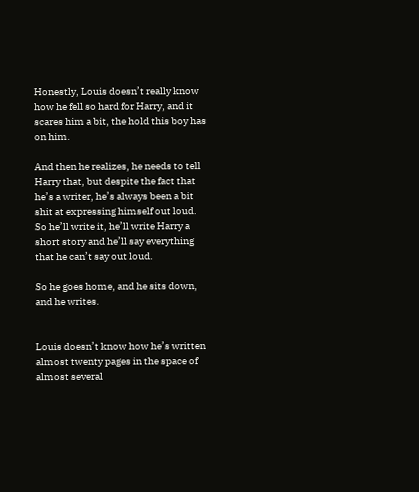Honestly, Louis doesn’t really know how he fell so hard for Harry, and it scares him a bit, the hold this boy has on him.

And then he realizes, he needs to tell Harry that, but despite the fact that he’s a writer, he’s always been a bit shit at expressing himself out loud. So he’ll write it, he’ll write Harry a short story and he’ll say everything that he can’t say out loud.

So he goes home, and he sits down, and he writes.


Louis doesn’t know how he’s written almost twenty pages in the space of almost several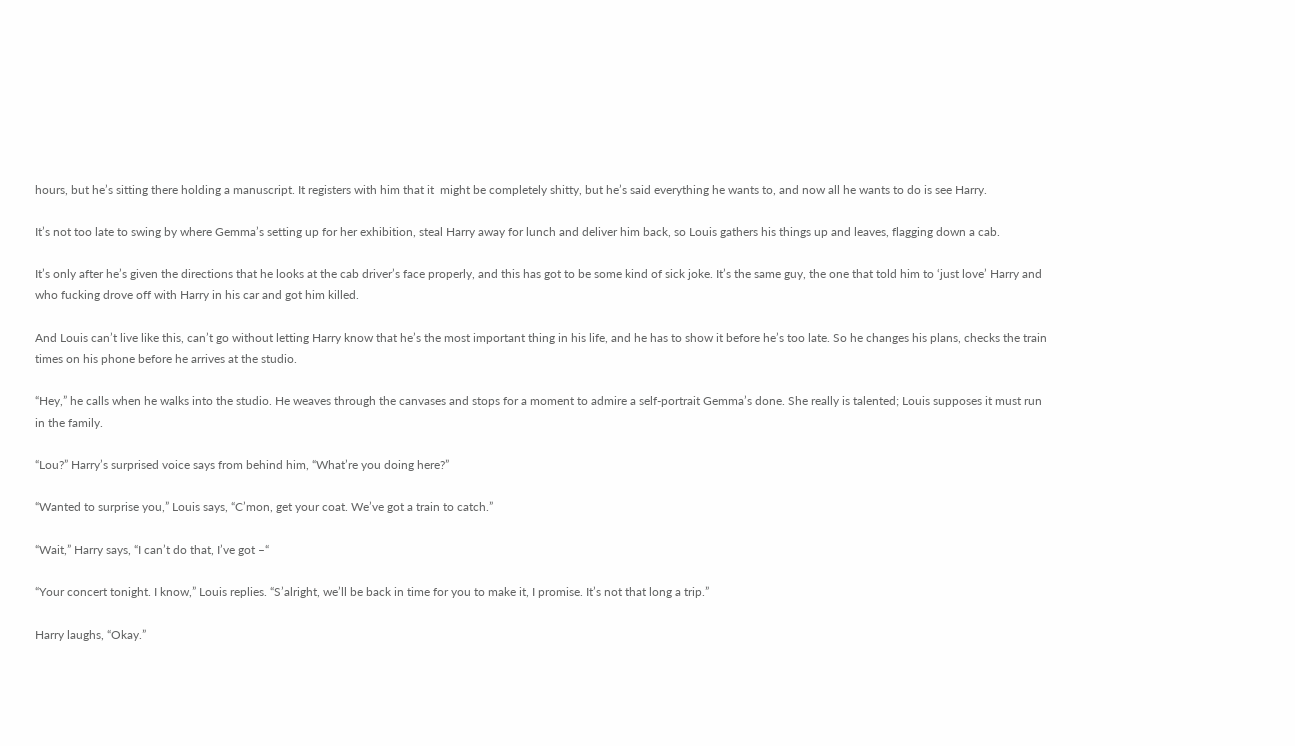hours, but he’s sitting there holding a manuscript. It registers with him that it  might be completely shitty, but he’s said everything he wants to, and now all he wants to do is see Harry.

It’s not too late to swing by where Gemma’s setting up for her exhibition, steal Harry away for lunch and deliver him back, so Louis gathers his things up and leaves, flagging down a cab.

It’s only after he’s given the directions that he looks at the cab driver’s face properly, and this has got to be some kind of sick joke. It’s the same guy, the one that told him to ‘just love’ Harry and who fucking drove off with Harry in his car and got him killed.

And Louis can’t live like this, can’t go without letting Harry know that he’s the most important thing in his life, and he has to show it before he’s too late. So he changes his plans, checks the train times on his phone before he arrives at the studio.

“Hey,” he calls when he walks into the studio. He weaves through the canvases and stops for a moment to admire a self-portrait Gemma’s done. She really is talented; Louis supposes it must run in the family.

“Lou?” Harry’s surprised voice says from behind him, “What’re you doing here?”

“Wanted to surprise you,” Louis says, “C’mon, get your coat. We’ve got a train to catch.”

“Wait,” Harry says, “I can’t do that, I’ve got –“

“Your concert tonight. I know,” Louis replies. “S’alright, we’ll be back in time for you to make it, I promise. It’s not that long a trip.”

Harry laughs, “Okay.”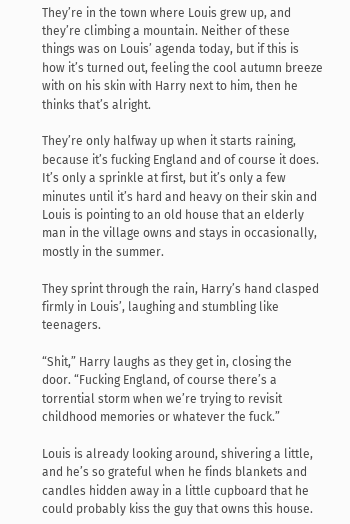They’re in the town where Louis grew up, and they’re climbing a mountain. Neither of these things was on Louis’ agenda today, but if this is how it’s turned out, feeling the cool autumn breeze with on his skin with Harry next to him, then he thinks that’s alright.

They’re only halfway up when it starts raining, because it’s fucking England and of course it does. It’s only a sprinkle at first, but it’s only a few minutes until it’s hard and heavy on their skin and Louis is pointing to an old house that an elderly man in the village owns and stays in occasionally, mostly in the summer.

They sprint through the rain, Harry’s hand clasped firmly in Louis’, laughing and stumbling like teenagers.

“Shit,” Harry laughs as they get in, closing the door. “Fucking England, of course there’s a torrential storm when we’re trying to revisit childhood memories or whatever the fuck.”

Louis is already looking around, shivering a little, and he’s so grateful when he finds blankets and candles hidden away in a little cupboard that he could probably kiss the guy that owns this house.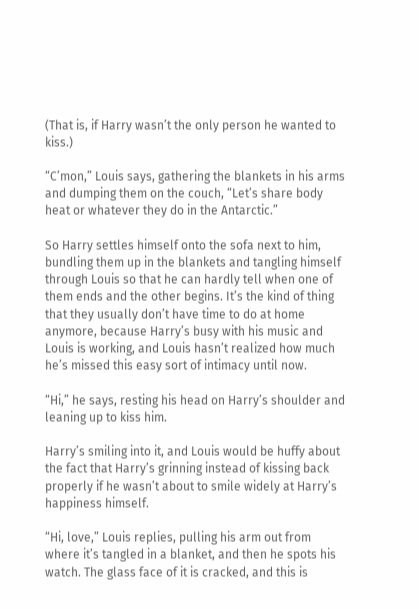(That is, if Harry wasn’t the only person he wanted to kiss.)

“C’mon,” Louis says, gathering the blankets in his arms and dumping them on the couch, “Let’s share body heat or whatever they do in the Antarctic.”

So Harry settles himself onto the sofa next to him, bundling them up in the blankets and tangling himself through Louis so that he can hardly tell when one of them ends and the other begins. It’s the kind of thing that they usually don’t have time to do at home anymore, because Harry’s busy with his music and Louis is working, and Louis hasn’t realized how much he’s missed this easy sort of intimacy until now.

“Hi,” he says, resting his head on Harry’s shoulder and leaning up to kiss him.

Harry’s smiling into it, and Louis would be huffy about the fact that Harry’s grinning instead of kissing back properly if he wasn’t about to smile widely at Harry’s happiness himself.

“Hi, love,” Louis replies, pulling his arm out from where it’s tangled in a blanket, and then he spots his watch. The glass face of it is cracked, and this is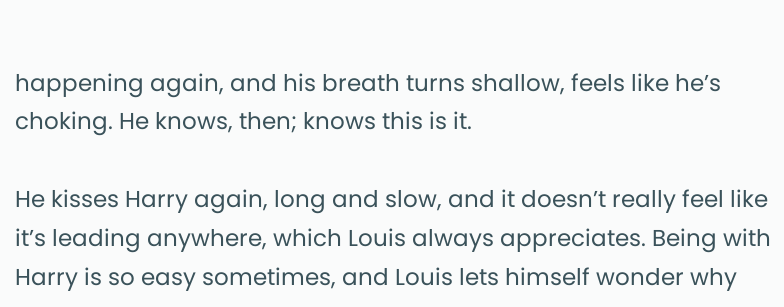happening again, and his breath turns shallow, feels like he’s choking. He knows, then; knows this is it.

He kisses Harry again, long and slow, and it doesn’t really feel like it’s leading anywhere, which Louis always appreciates. Being with Harry is so easy sometimes, and Louis lets himself wonder why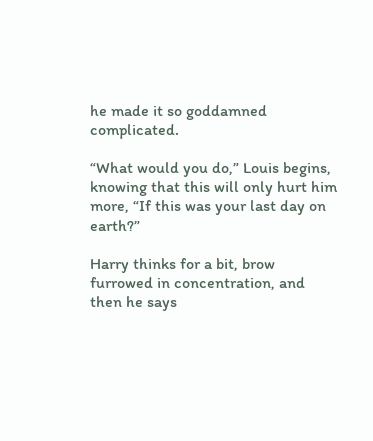he made it so goddamned complicated.

“What would you do,” Louis begins, knowing that this will only hurt him more, “If this was your last day on earth?”

Harry thinks for a bit, brow furrowed in concentration, and then he says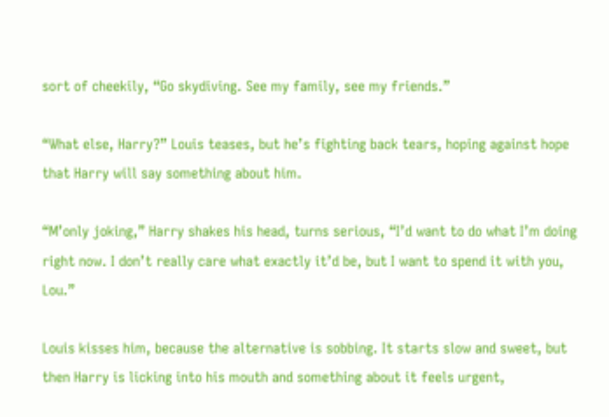sort of cheekily, “Go skydiving. See my family, see my friends.”

“What else, Harry?” Louis teases, but he’s fighting back tears, hoping against hope that Harry will say something about him.

“M’only joking,” Harry shakes his head, turns serious, “I’d want to do what I’m doing right now. I don’t really care what exactly it’d be, but I want to spend it with you, Lou.”

Louis kisses him, because the alternative is sobbing. It starts slow and sweet, but then Harry is licking into his mouth and something about it feels urgent,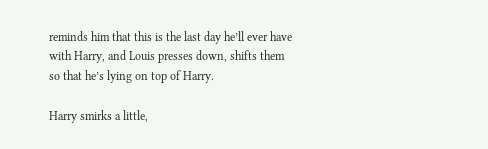reminds him that this is the last day he’ll ever have with Harry, and Louis presses down, shifts them so that he’s lying on top of Harry.

Harry smirks a little,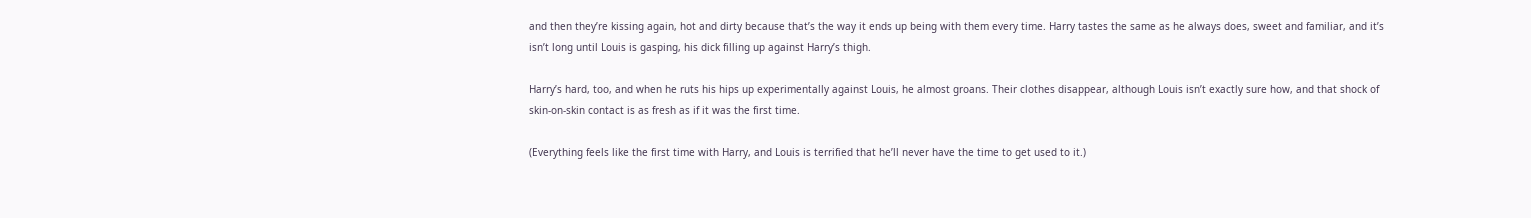and then they’re kissing again, hot and dirty because that’s the way it ends up being with them every time. Harry tastes the same as he always does, sweet and familiar, and it’s isn’t long until Louis is gasping, his dick filling up against Harry’s thigh.

Harry’s hard, too, and when he ruts his hips up experimentally against Louis, he almost groans. Their clothes disappear, although Louis isn’t exactly sure how, and that shock of skin-on-skin contact is as fresh as if it was the first time.

(Everything feels like the first time with Harry, and Louis is terrified that he’ll never have the time to get used to it.)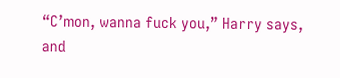“C’mon, wanna fuck you,” Harry says, and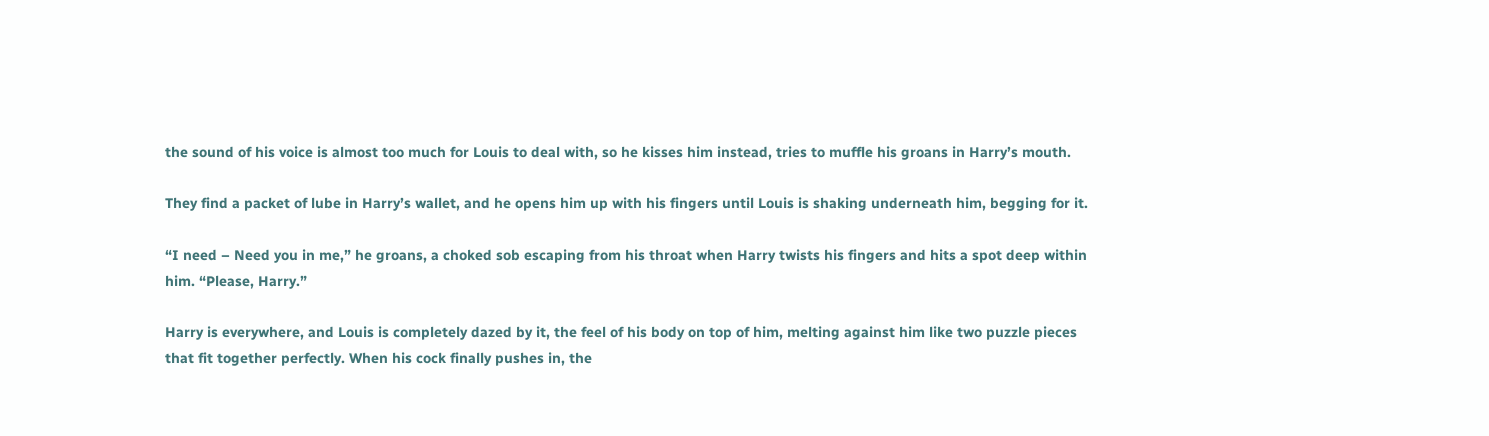the sound of his voice is almost too much for Louis to deal with, so he kisses him instead, tries to muffle his groans in Harry’s mouth.

They find a packet of lube in Harry’s wallet, and he opens him up with his fingers until Louis is shaking underneath him, begging for it.

“I need – Need you in me,” he groans, a choked sob escaping from his throat when Harry twists his fingers and hits a spot deep within him. “Please, Harry.”

Harry is everywhere, and Louis is completely dazed by it, the feel of his body on top of him, melting against him like two puzzle pieces that fit together perfectly. When his cock finally pushes in, the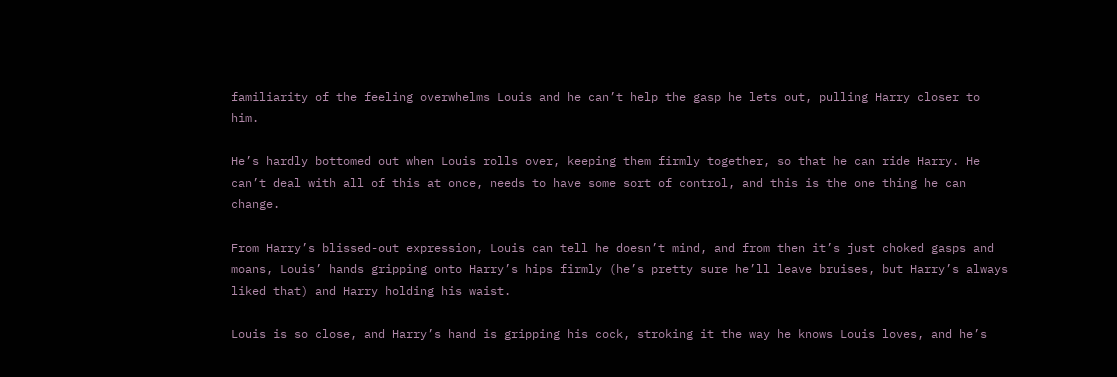familiarity of the feeling overwhelms Louis and he can’t help the gasp he lets out, pulling Harry closer to him.

He’s hardly bottomed out when Louis rolls over, keeping them firmly together, so that he can ride Harry. He can’t deal with all of this at once, needs to have some sort of control, and this is the one thing he can change.

From Harry’s blissed-out expression, Louis can tell he doesn’t mind, and from then it’s just choked gasps and moans, Louis’ hands gripping onto Harry’s hips firmly (he’s pretty sure he’ll leave bruises, but Harry’s always liked that) and Harry holding his waist.

Louis is so close, and Harry’s hand is gripping his cock, stroking it the way he knows Louis loves, and he’s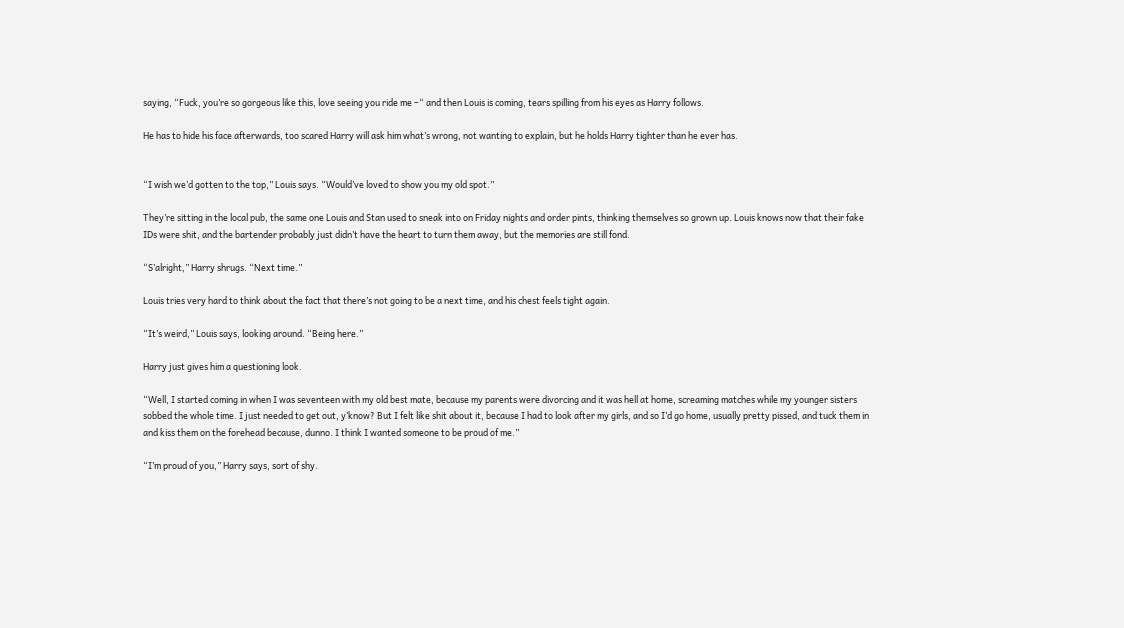saying, “Fuck, you’re so gorgeous like this, love seeing you ride me –“ and then Louis is coming, tears spilling from his eyes as Harry follows.

He has to hide his face afterwards, too scared Harry will ask him what’s wrong, not wanting to explain, but he holds Harry tighter than he ever has.


“I wish we’d gotten to the top,” Louis says. “Would’ve loved to show you my old spot.”

They’re sitting in the local pub, the same one Louis and Stan used to sneak into on Friday nights and order pints, thinking themselves so grown up. Louis knows now that their fake IDs were shit, and the bartender probably just didn’t have the heart to turn them away, but the memories are still fond.

“S’alright,” Harry shrugs. “Next time.”

Louis tries very hard to think about the fact that there’s not going to be a next time, and his chest feels tight again.

“It’s weird,” Louis says, looking around. “Being here.”

Harry just gives him a questioning look.

“Well, I started coming in when I was seventeen with my old best mate, because my parents were divorcing and it was hell at home, screaming matches while my younger sisters sobbed the whole time. I just needed to get out, y’know? But I felt like shit about it, because I had to look after my girls, and so I’d go home, usually pretty pissed, and tuck them in and kiss them on the forehead because, dunno. I think I wanted someone to be proud of me.”

“I’m proud of you,” Harry says, sort of shy.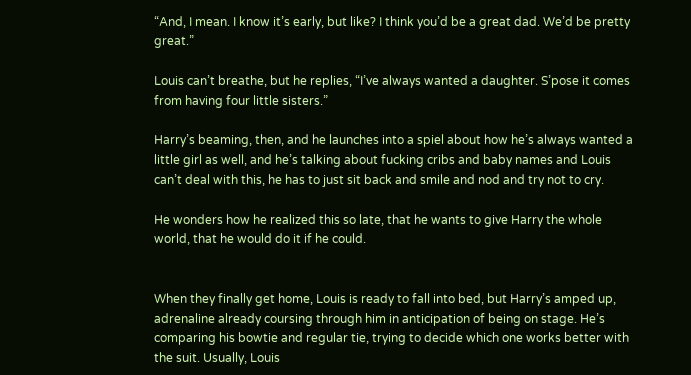“And, I mean. I know it’s early, but like? I think you’d be a great dad. We’d be pretty great.”

Louis can’t breathe, but he replies, “I’ve always wanted a daughter. S’pose it comes from having four little sisters.”

Harry’s beaming, then, and he launches into a spiel about how he’s always wanted a little girl as well, and he’s talking about fucking cribs and baby names and Louis can’t deal with this, he has to just sit back and smile and nod and try not to cry.

He wonders how he realized this so late, that he wants to give Harry the whole world, that he would do it if he could.


When they finally get home, Louis is ready to fall into bed, but Harry’s amped up, adrenaline already coursing through him in anticipation of being on stage. He’s comparing his bowtie and regular tie, trying to decide which one works better with the suit. Usually, Louis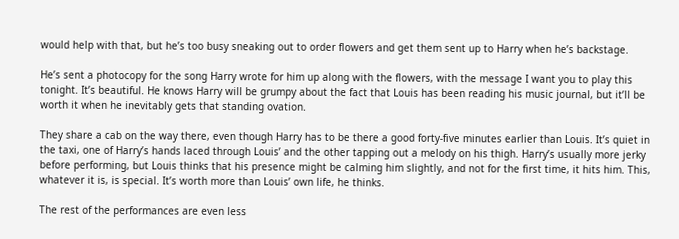would help with that, but he’s too busy sneaking out to order flowers and get them sent up to Harry when he’s backstage.

He’s sent a photocopy for the song Harry wrote for him up along with the flowers, with the message I want you to play this tonight. It’s beautiful. He knows Harry will be grumpy about the fact that Louis has been reading his music journal, but it’ll be worth it when he inevitably gets that standing ovation.

They share a cab on the way there, even though Harry has to be there a good forty-five minutes earlier than Louis. It’s quiet in the taxi, one of Harry’s hands laced through Louis’ and the other tapping out a melody on his thigh. Harry’s usually more jerky before performing, but Louis thinks that his presence might be calming him slightly, and not for the first time, it hits him. This, whatever it is, is special. It’s worth more than Louis’ own life, he thinks.

The rest of the performances are even less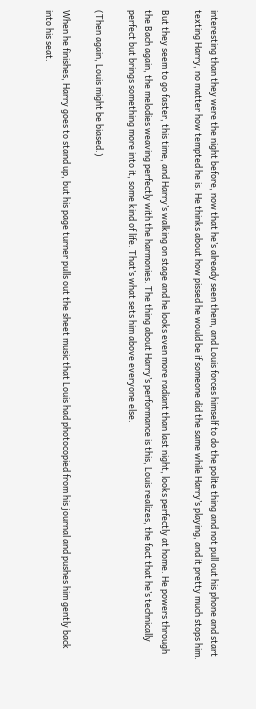interesting than they were the night before, now that he’s already seen them, and Louis forces himself to do the polite thing and not pull out his phone and start texting Harry, no matter how tempted he is. He thinks about how pissed he would be if someone did the same while Harry’s playing, and it pretty much stops him.

But they seem to go faster, this time, and Harry’s walking on stage and he looks even more radiant than last night, looks perfectly at home. He powers through the Bach again, the melodies weaving perfectly with the harmonies. The thing about Harry’s performance is this, Louis realizes, the fact that he’s technically perfect but brings something more into it, some kind of life. That’s what sets him above everyone else.

(Then again, Louis might be biased.)

When he finishes, Harry goes to stand up, but his page turner pulls out the sheet music that Louis had photocopied from his journal and pushes him gently back into his seat.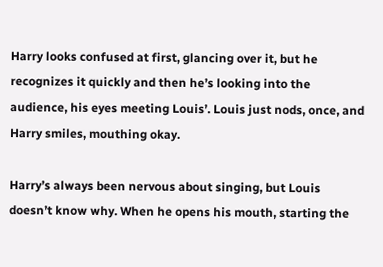Harry looks confused at first, glancing over it, but he recognizes it quickly and then he’s looking into the audience, his eyes meeting Louis’. Louis just nods, once, and Harry smiles, mouthing okay.

Harry’s always been nervous about singing, but Louis doesn’t know why. When he opens his mouth, starting the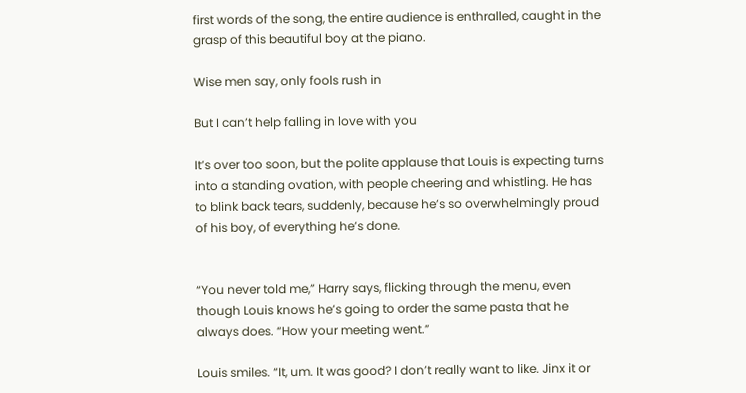first words of the song, the entire audience is enthralled, caught in the grasp of this beautiful boy at the piano.

Wise men say, only fools rush in

But I can’t help falling in love with you

It’s over too soon, but the polite applause that Louis is expecting turns into a standing ovation, with people cheering and whistling. He has to blink back tears, suddenly, because he’s so overwhelmingly proud of his boy, of everything he’s done.


“You never told me,” Harry says, flicking through the menu, even though Louis knows he’s going to order the same pasta that he always does. “How your meeting went.”

Louis smiles. “It, um. It was good? I don’t really want to like. Jinx it or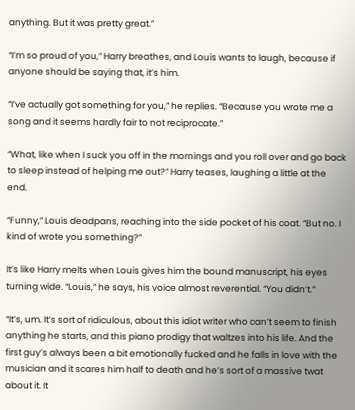anything. But it was pretty great.”

“I’m so proud of you,” Harry breathes, and Louis wants to laugh, because if anyone should be saying that, it’s him.

“I’ve actually got something for you,” he replies. “Because you wrote me a song and it seems hardly fair to not reciprocate.”

“What, like when I suck you off in the mornings and you roll over and go back to sleep instead of helping me out?” Harry teases, laughing a little at the end.

“Funny,” Louis deadpans, reaching into the side pocket of his coat. “But no. I kind of wrote you something?”

It’s like Harry melts when Louis gives him the bound manuscript, his eyes turning wide. “Louis,” he says, his voice almost reverential. “You didn’t.”

“It’s, um. It’s sort of ridiculous, about this idiot writer who can’t seem to finish anything he starts, and this piano prodigy that waltzes into his life. And the first guy’s always been a bit emotionally fucked and he falls in love with the musician and it scares him half to death and he’s sort of a massive twat about it. It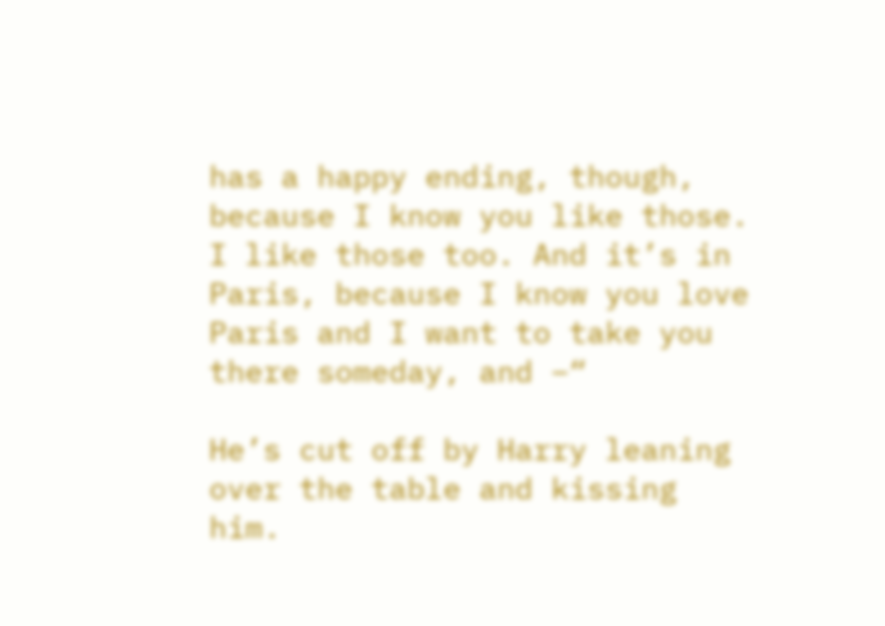has a happy ending, though, because I know you like those. I like those too. And it’s in Paris, because I know you love Paris and I want to take you there someday, and –“

He’s cut off by Harry leaning over the table and kissing him.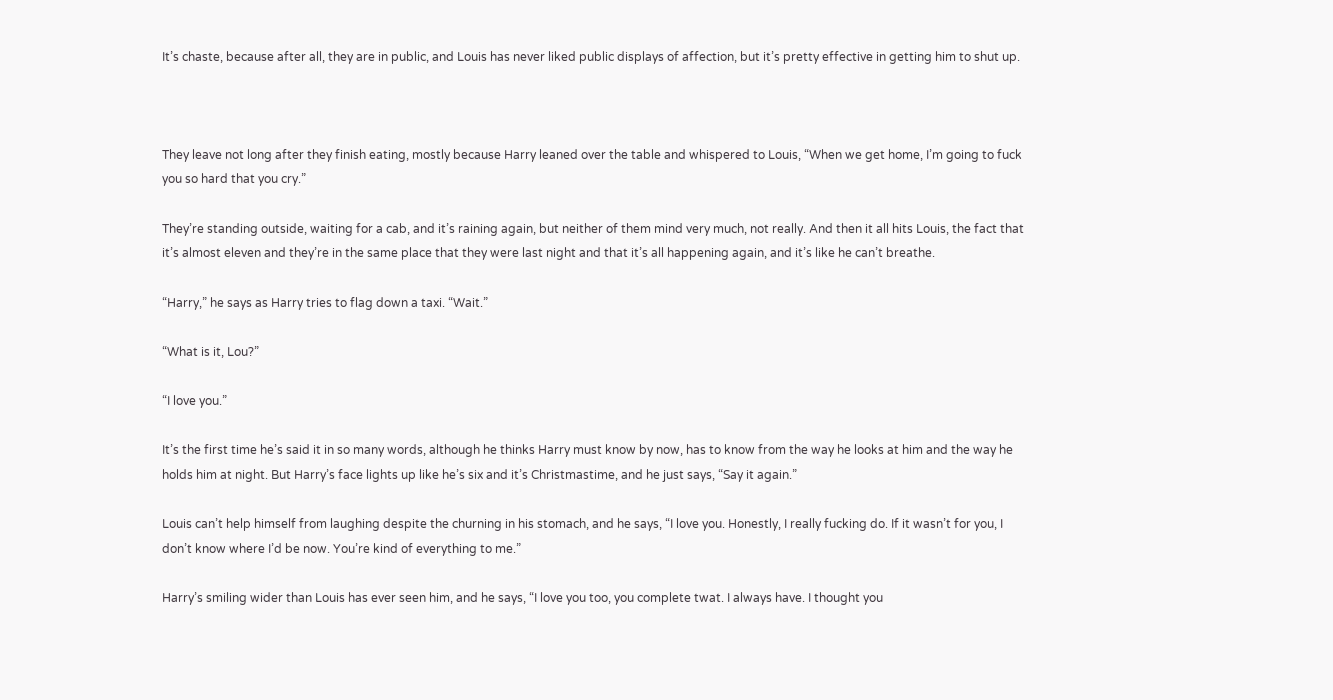It’s chaste, because after all, they are in public, and Louis has never liked public displays of affection, but it’s pretty effective in getting him to shut up.



They leave not long after they finish eating, mostly because Harry leaned over the table and whispered to Louis, “When we get home, I’m going to fuck you so hard that you cry.”

They’re standing outside, waiting for a cab, and it’s raining again, but neither of them mind very much, not really. And then it all hits Louis, the fact that it’s almost eleven and they’re in the same place that they were last night and that it’s all happening again, and it’s like he can’t breathe.

“Harry,” he says as Harry tries to flag down a taxi. “Wait.”

“What is it, Lou?”

“I love you.”

It’s the first time he’s said it in so many words, although he thinks Harry must know by now, has to know from the way he looks at him and the way he holds him at night. But Harry’s face lights up like he’s six and it’s Christmastime, and he just says, “Say it again.”

Louis can’t help himself from laughing despite the churning in his stomach, and he says, “I love you. Honestly, I really fucking do. If it wasn’t for you, I don’t know where I’d be now. You’re kind of everything to me.”

Harry’s smiling wider than Louis has ever seen him, and he says, “I love you too, you complete twat. I always have. I thought you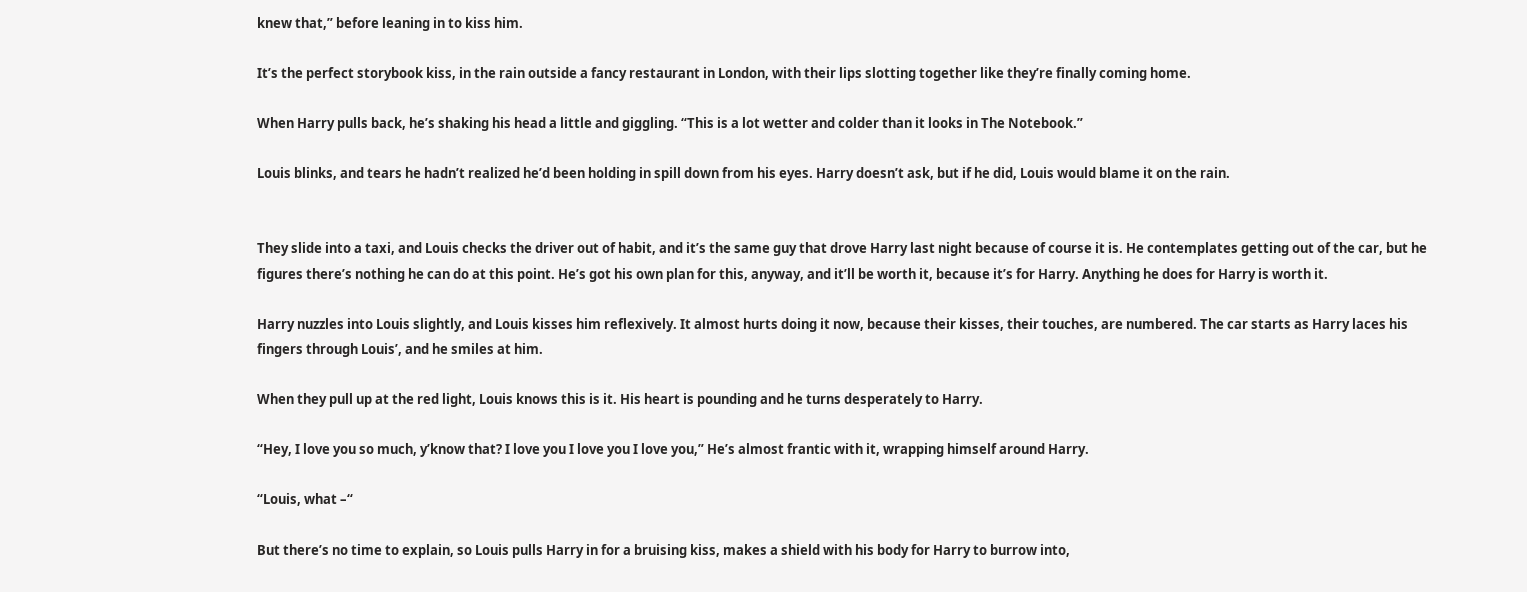knew that,” before leaning in to kiss him.

It’s the perfect storybook kiss, in the rain outside a fancy restaurant in London, with their lips slotting together like they’re finally coming home.

When Harry pulls back, he’s shaking his head a little and giggling. “This is a lot wetter and colder than it looks in The Notebook.”

Louis blinks, and tears he hadn’t realized he’d been holding in spill down from his eyes. Harry doesn’t ask, but if he did, Louis would blame it on the rain.


They slide into a taxi, and Louis checks the driver out of habit, and it’s the same guy that drove Harry last night because of course it is. He contemplates getting out of the car, but he figures there’s nothing he can do at this point. He’s got his own plan for this, anyway, and it’ll be worth it, because it’s for Harry. Anything he does for Harry is worth it.

Harry nuzzles into Louis slightly, and Louis kisses him reflexively. It almost hurts doing it now, because their kisses, their touches, are numbered. The car starts as Harry laces his fingers through Louis’, and he smiles at him.

When they pull up at the red light, Louis knows this is it. His heart is pounding and he turns desperately to Harry.

“Hey, I love you so much, y’know that? I love you I love you I love you,” He’s almost frantic with it, wrapping himself around Harry.

“Louis, what –“

But there’s no time to explain, so Louis pulls Harry in for a bruising kiss, makes a shield with his body for Harry to burrow into,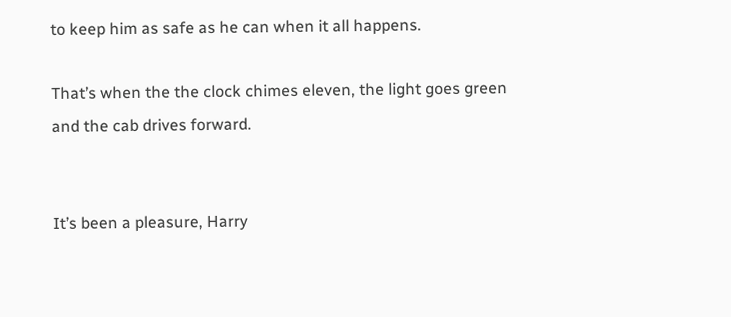to keep him as safe as he can when it all happens.

That’s when the the clock chimes eleven, the light goes green and the cab drives forward.


It’s been a pleasure, Harry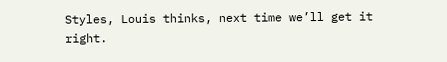Styles, Louis thinks, next time we’ll get it right.